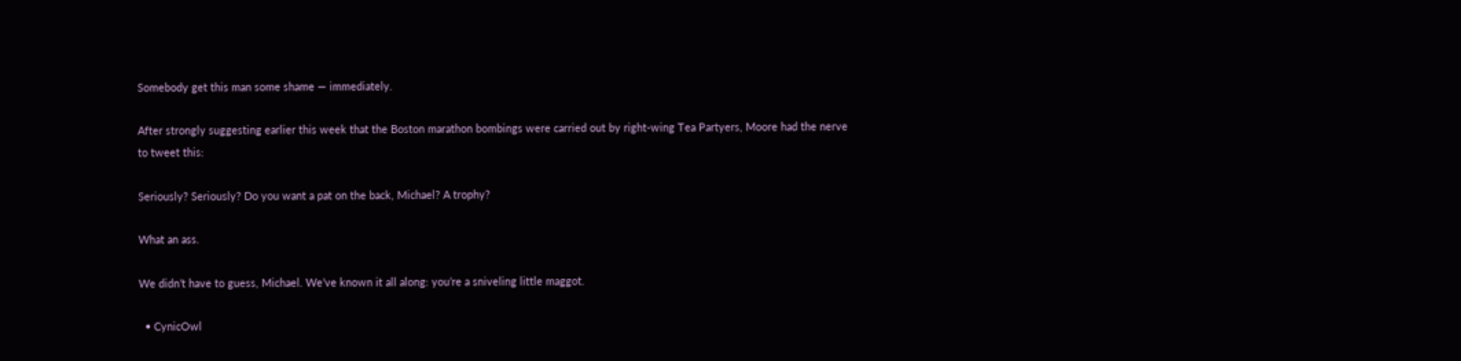Somebody get this man some shame — immediately.

After strongly suggesting earlier this week that the Boston marathon bombings were carried out by right-wing Tea Partyers, Moore had the nerve to tweet this:

Seriously? Seriously? Do you want a pat on the back, Michael? A trophy?

What an ass.

We didn’t have to guess, Michael. We’ve known it all along: you’re a sniveling little maggot.

  • CynicOwl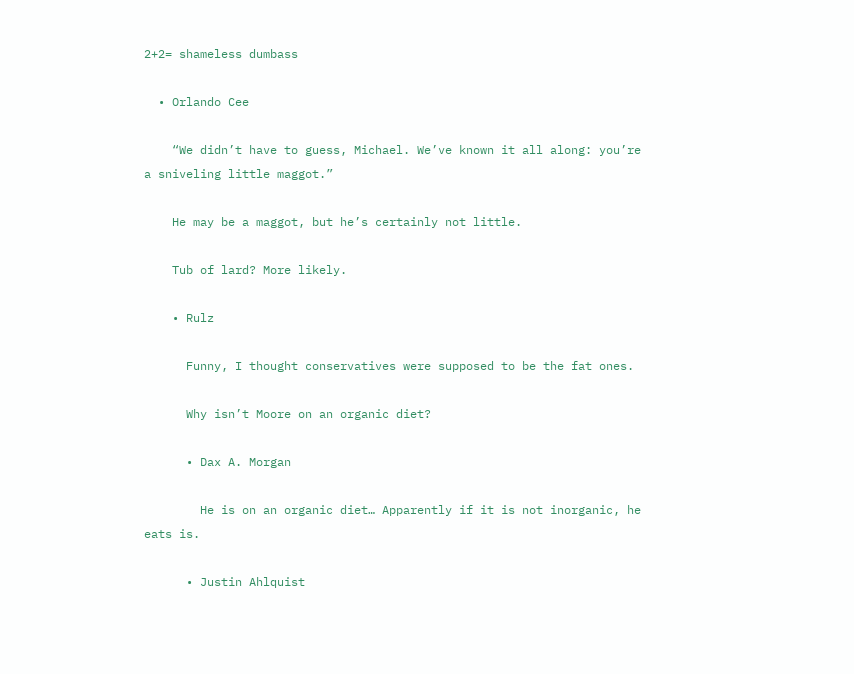2+2= shameless dumbass

  • Orlando Cee

    “We didn’t have to guess, Michael. We’ve known it all along: you’re a sniveling little maggot.”

    He may be a maggot, but he’s certainly not little.

    Tub of lard? More likely.

    • Rulz

      Funny, I thought conservatives were supposed to be the fat ones.

      Why isn’t Moore on an organic diet?

      • Dax A. Morgan

        He is on an organic diet… Apparently if it is not inorganic, he eats is.

      • Justin Ahlquist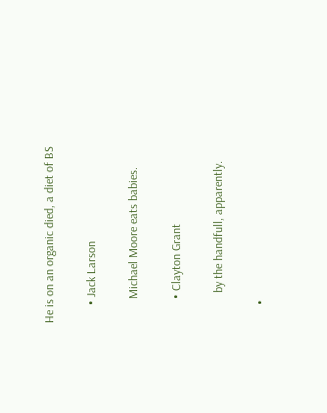He is on an organic died, a diet of BS

      • Jack Larson

        Michael Moore eats babies.

        • Clayton Grant

          by the handfull, apparently.

      •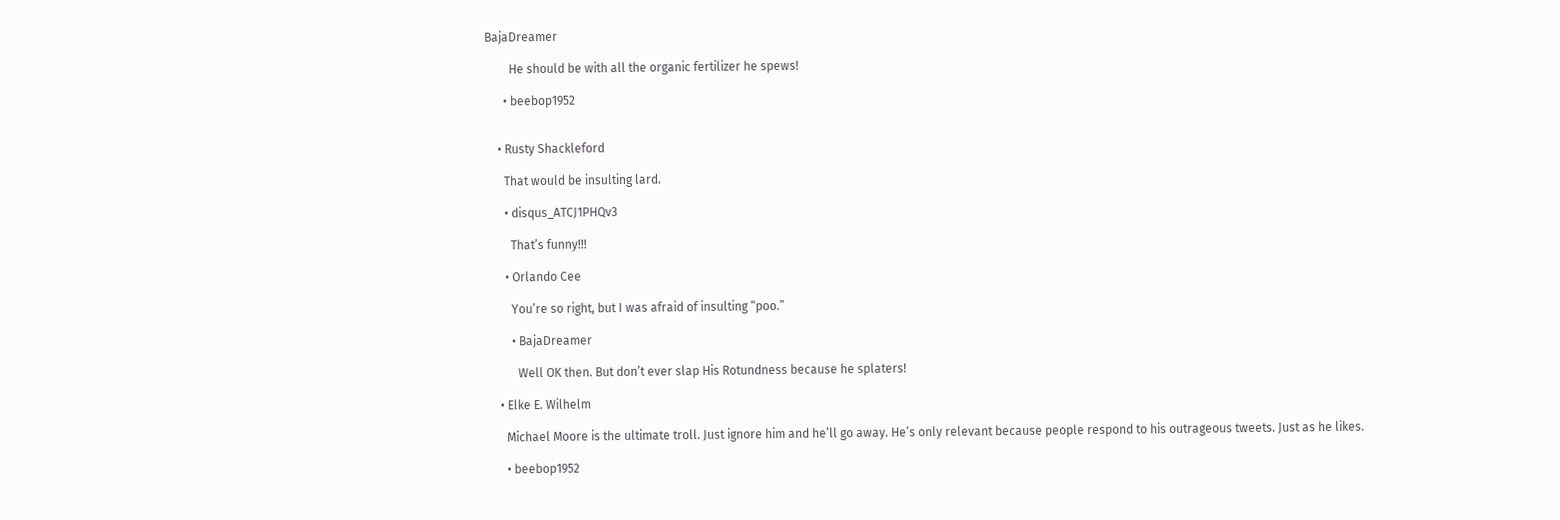BajaDreamer

        He should be with all the organic fertilizer he spews!

      • beebop1952


    • Rusty Shackleford

      That would be insulting lard.

      • disqus_ATCJ1PHQv3

        That’s funny!!!

      • Orlando Cee

        You’re so right, but I was afraid of insulting “poo.”

        • BajaDreamer

          Well OK then. But don’t ever slap His Rotundness because he splaters!

    • Elke E. Wilhelm

      Michael Moore is the ultimate troll. Just ignore him and he’ll go away. He’s only relevant because people respond to his outrageous tweets. Just as he likes.

      • beebop1952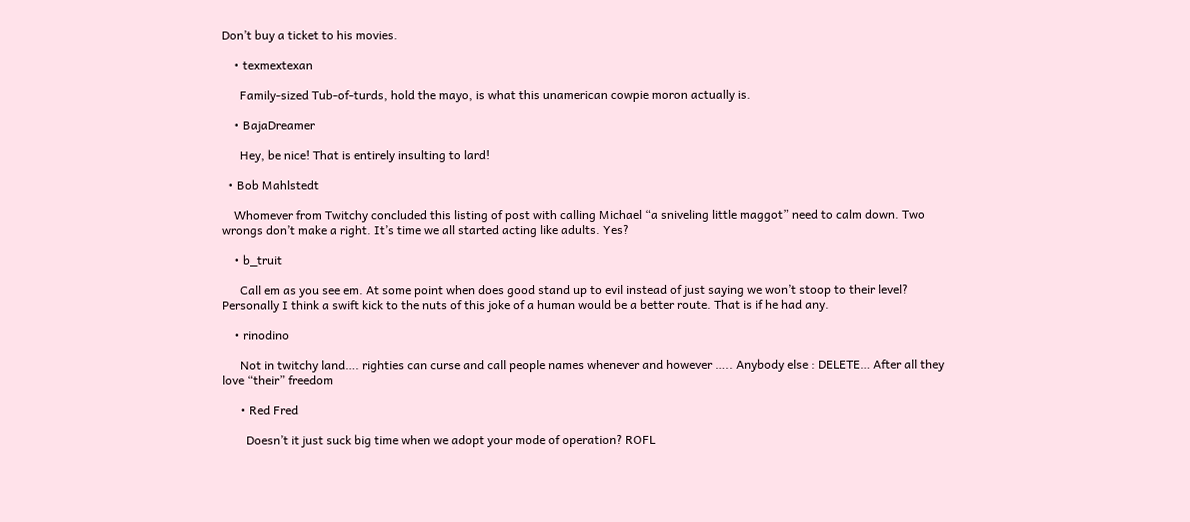Don’t buy a ticket to his movies.

    • texmextexan

      Family-sized Tub-of-turds, hold the mayo, is what this unamerican cowpie moron actually is.

    • BajaDreamer

      Hey, be nice! That is entirely insulting to lard!

  • Bob Mahlstedt

    Whomever from Twitchy concluded this listing of post with calling Michael “a sniveling little maggot” need to calm down. Two wrongs don’t make a right. It’s time we all started acting like adults. Yes?

    • b_truit

      Call em as you see em. At some point when does good stand up to evil instead of just saying we won’t stoop to their level? Personally I think a swift kick to the nuts of this joke of a human would be a better route. That is if he had any.

    • rinodino

      Not in twitchy land…. righties can curse and call people names whenever and however ….. Anybody else : DELETE… After all they love “their” freedom

      • Red Fred

        Doesn’t it just suck big time when we adopt your mode of operation? ROFL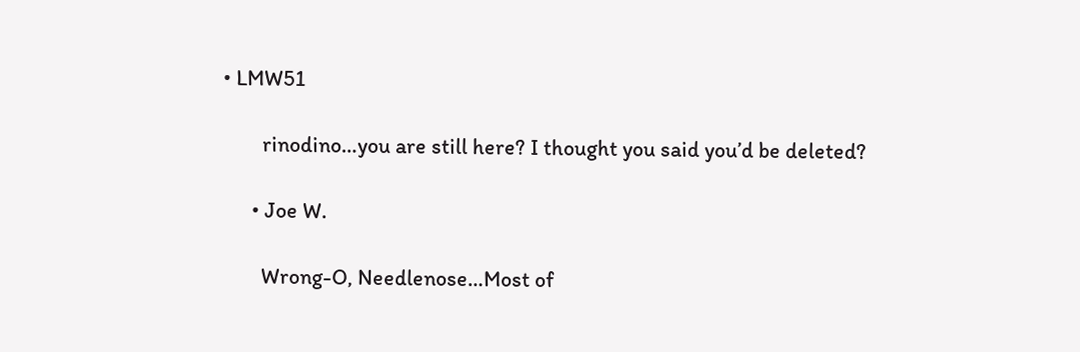• LMW51

        rinodino…you are still here? I thought you said you’d be deleted?

      • Joe W.

        Wrong-O, Needlenose…Most of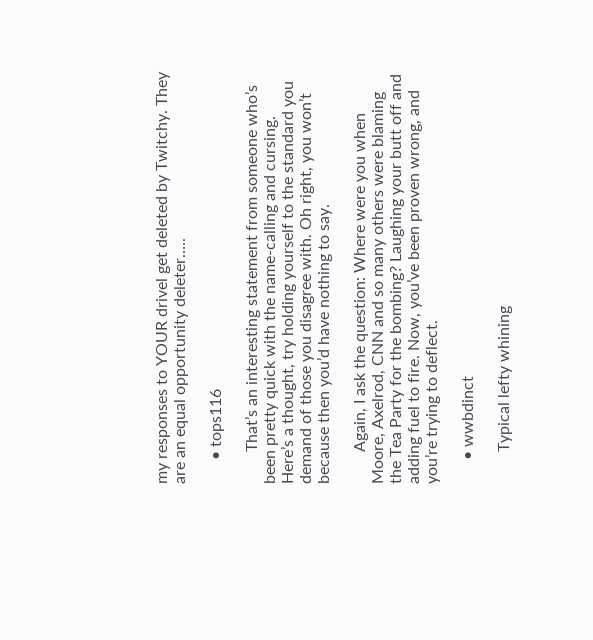my responses to YOUR drivel get deleted by Twitchy. They are an equal opportunity deleter…..

      • tops116

        That’s an interesting statement from someone who’s been pretty quick with the name-calling and cursing. Here’s a thought, try holding yourself to the standard you demand of those you disagree with. Oh right, you won’t because then you’d have nothing to say.

        Again, I ask the question: Where were you when Moore, Axelrod, CNN and so many others were blaming the Tea Party for the bombing? Laughing your butt off and adding fuel to fire. Now, you’ve been proven wrong, and you’re trying to deflect.

      • wwbdinct

        Typical lefty whining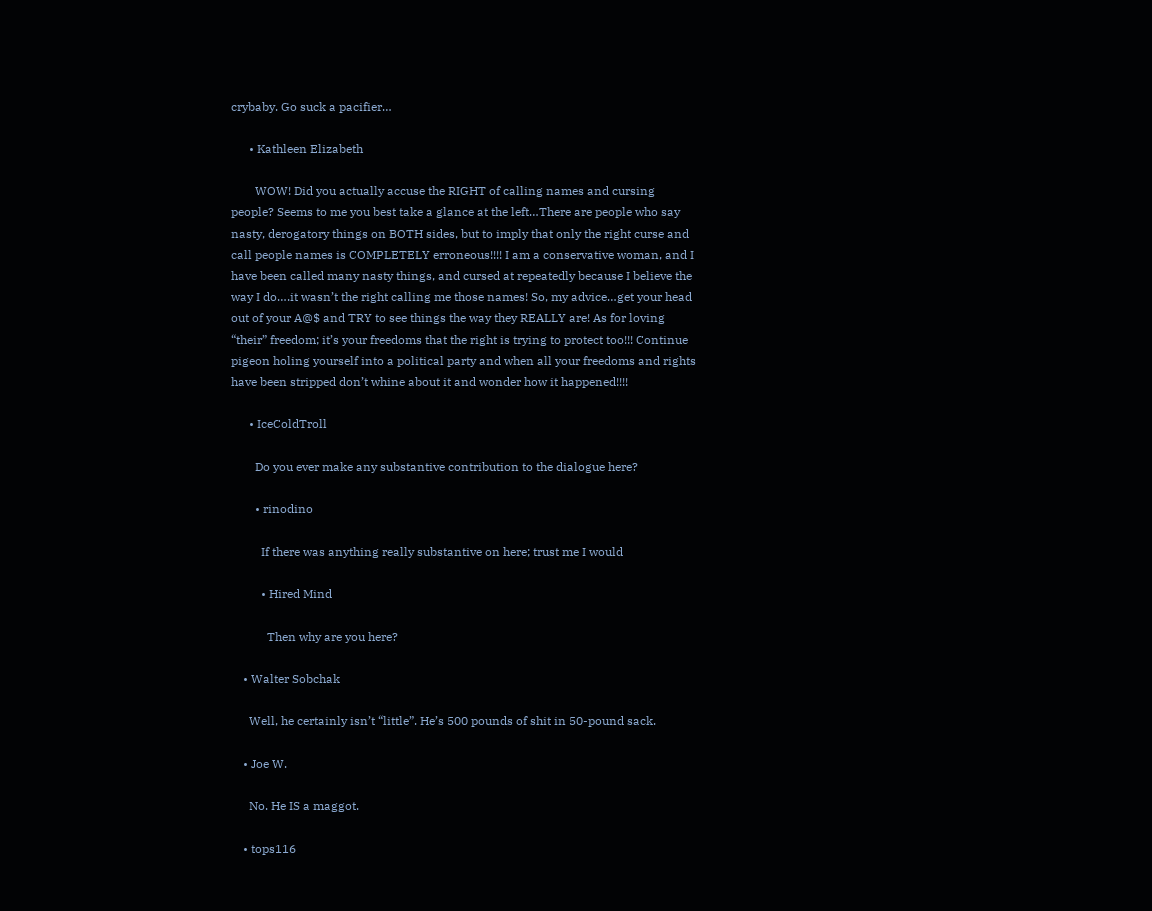crybaby. Go suck a pacifier…

      • Kathleen Elizabeth

        WOW! Did you actually accuse the RIGHT of calling names and cursing people? Seems to me you best take a glance at the left…There are people who say nasty, derogatory things on BOTH sides, but to imply that only the right curse and call people names is COMPLETELY erroneous!!!! I am a conservative woman, and I have been called many nasty things, and cursed at repeatedly because I believe the way I do….it wasn’t the right calling me those names! So, my advice…get your head out of your A@$ and TRY to see things the way they REALLY are! As for loving “their” freedom; it’s your freedoms that the right is trying to protect too!!! Continue pigeon holing yourself into a political party and when all your freedoms and rights have been stripped don’t whine about it and wonder how it happened!!!!

      • IceColdTroll

        Do you ever make any substantive contribution to the dialogue here?

        • rinodino

          If there was anything really substantive on here; trust me I would

          • Hired Mind

            Then why are you here?

    • Walter Sobchak

      Well, he certainly isn’t “little”. He’s 500 pounds of shit in 50-pound sack.

    • Joe W.

      No. He IS a maggot.

    • tops116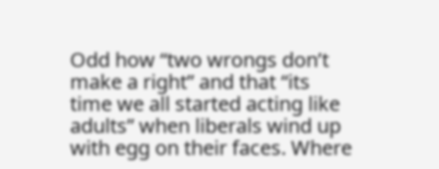Odd how “two wrongs don’t make a right” and that “its time we all started acting like adults” when liberals wind up with egg on their faces. Where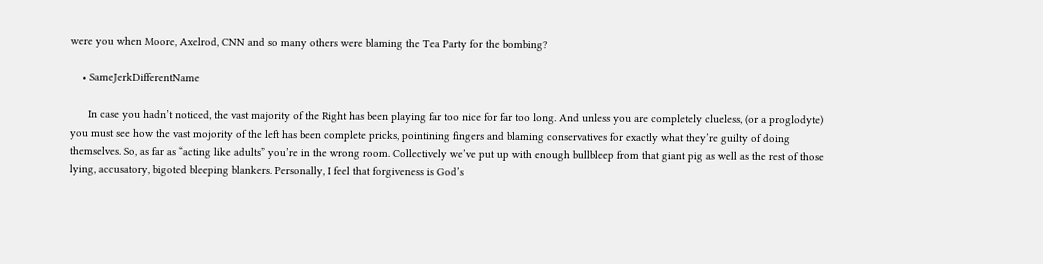were you when Moore, Axelrod, CNN and so many others were blaming the Tea Party for the bombing?

    • SameJerkDifferentName

      In case you hadn’t noticed, the vast majority of the Right has been playing far too nice for far too long. And unless you are completely clueless, (or a proglodyte) you must see how the vast mojority of the left has been complete pricks, pointining fingers and blaming conservatives for exactly what they’re guilty of doing themselves. So, as far as “acting like adults” you’re in the wrong room. Collectively we’ve put up with enough bullbleep from that giant pig as well as the rest of those lying, accusatory, bigoted bleeping blankers. Personally, I feel that forgiveness is God’s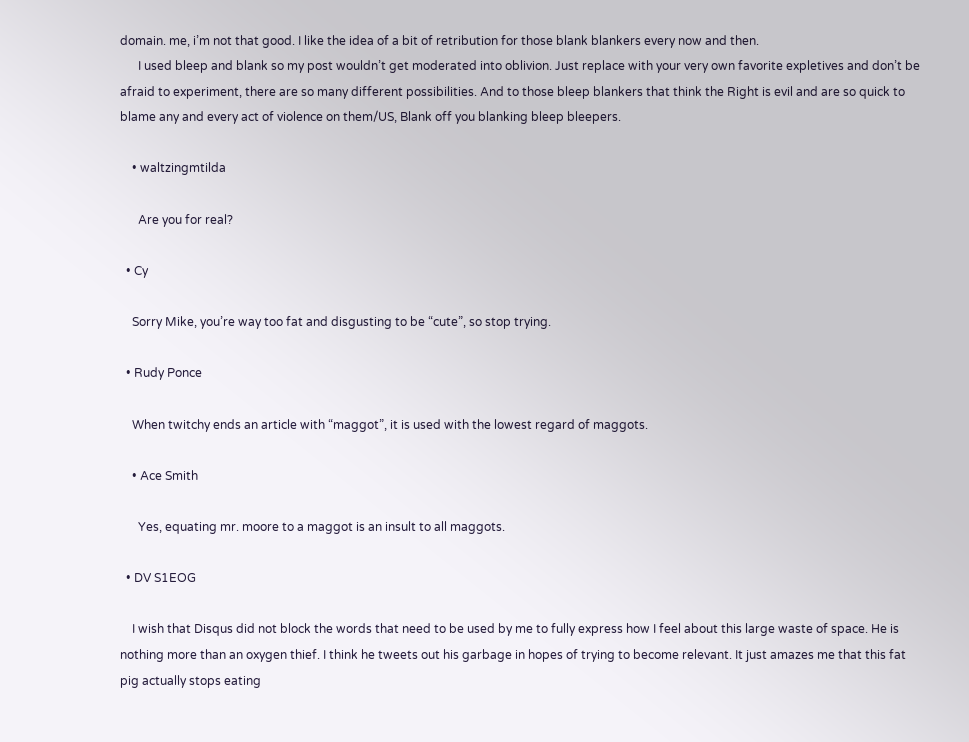domain. me, i’m not that good. I like the idea of a bit of retribution for those blank blankers every now and then.
      I used bleep and blank so my post wouldn’t get moderated into oblivion. Just replace with your very own favorite expletives and don’t be afraid to experiment, there are so many different possibilities. And to those bleep blankers that think the Right is evil and are so quick to blame any and every act of violence on them/US, Blank off you blanking bleep bleepers.

    • waltzingmtilda

      Are you for real?

  • Cy

    Sorry Mike, you’re way too fat and disgusting to be “cute”, so stop trying.

  • Rudy Ponce

    When twitchy ends an article with “maggot”, it is used with the lowest regard of maggots.

    • Ace Smith

      Yes, equating mr. moore to a maggot is an insult to all maggots.

  • DV S1EOG

    I wish that Disqus did not block the words that need to be used by me to fully express how I feel about this large waste of space. He is nothing more than an oxygen thief. I think he tweets out his garbage in hopes of trying to become relevant. It just amazes me that this fat pig actually stops eating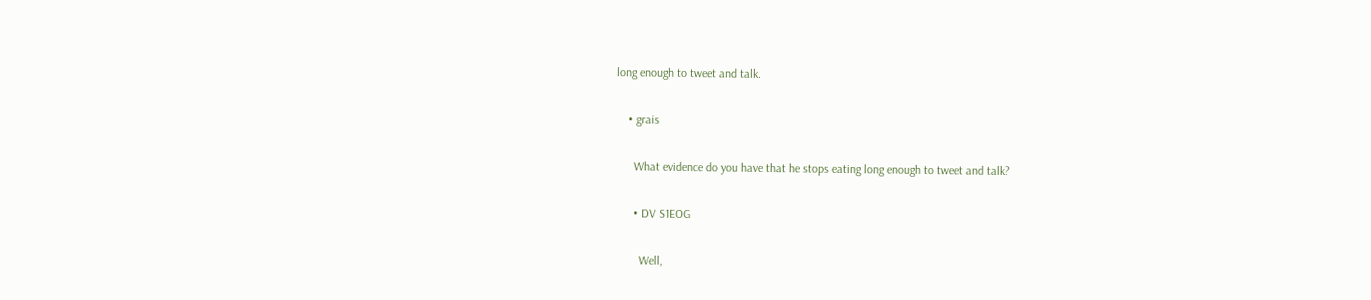long enough to tweet and talk.

    • grais

      What evidence do you have that he stops eating long enough to tweet and talk?

      • DV S1EOG

        Well,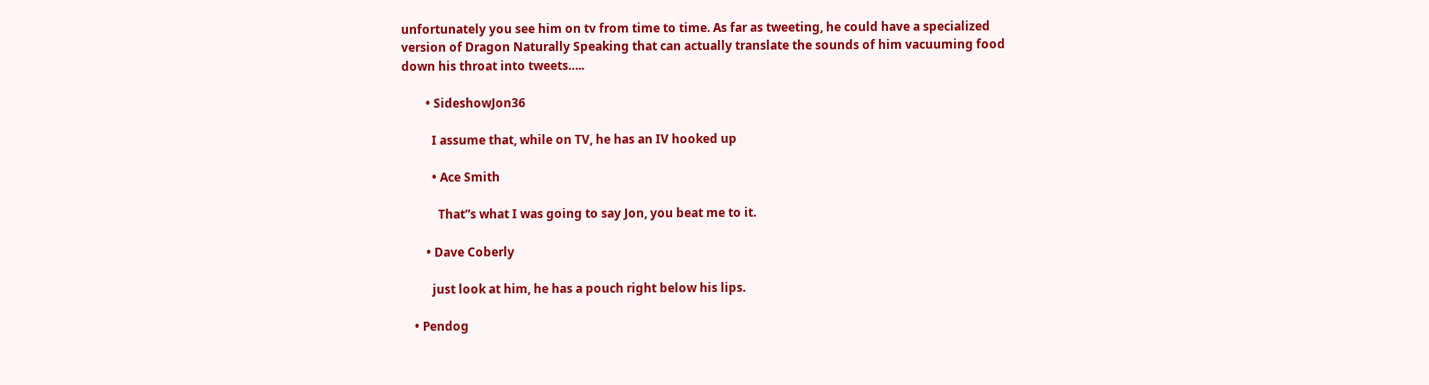unfortunately you see him on tv from time to time. As far as tweeting, he could have a specialized version of Dragon Naturally Speaking that can actually translate the sounds of him vacuuming food down his throat into tweets…..

        • SideshowJon36

          I assume that, while on TV, he has an IV hooked up

          • Ace Smith

            That”s what I was going to say Jon, you beat me to it.

        • Dave Coberly

          just look at him, he has a pouch right below his lips.

    • Pendog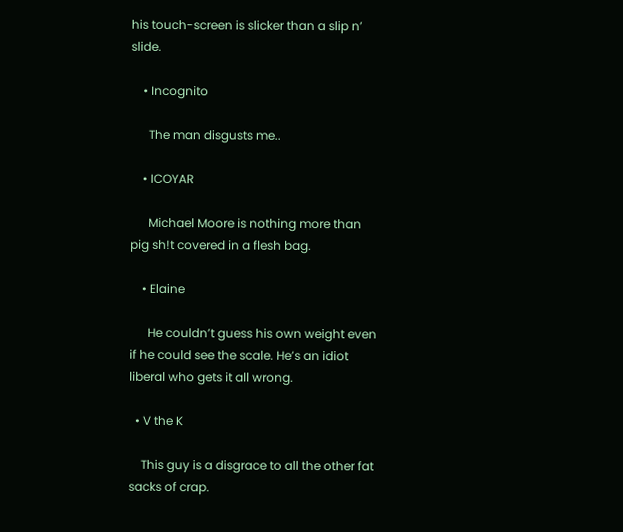his touch-screen is slicker than a slip n’ slide.

    • Incognito

      The man disgusts me..

    • ICOYAR

      Michael Moore is nothing more than pig sh!t covered in a flesh bag.

    • Elaine

      He couldn’t guess his own weight even if he could see the scale. He’s an idiot liberal who gets it all wrong.

  • V the K

    This guy is a disgrace to all the other fat sacks of crap.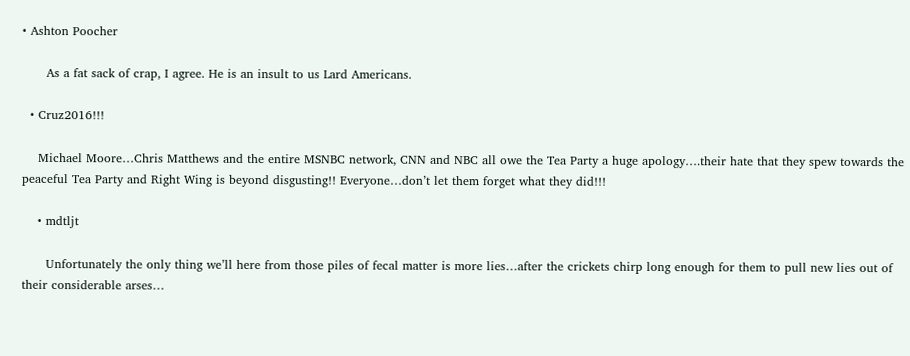• Ashton Poocher

      As a fat sack of crap, I agree. He is an insult to us Lard Americans.

  • Cruz2016!!!

    Michael Moore…Chris Matthews and the entire MSNBC network, CNN and NBC all owe the Tea Party a huge apology….their hate that they spew towards the peaceful Tea Party and Right Wing is beyond disgusting!! Everyone…don’t let them forget what they did!!!

    • mdtljt

      Unfortunately the only thing we’ll here from those piles of fecal matter is more lies…after the crickets chirp long enough for them to pull new lies out of their considerable arses…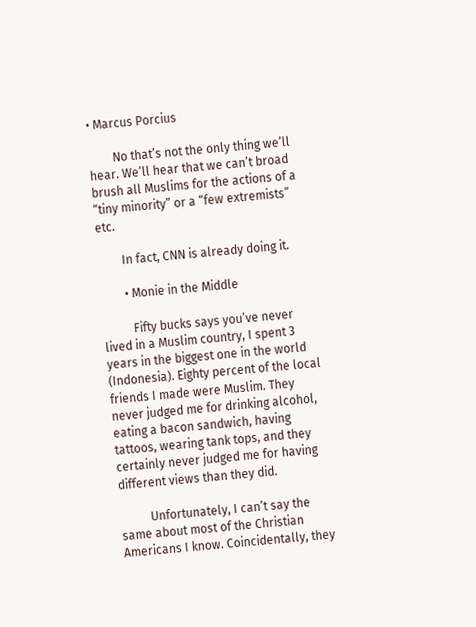• Marcus Porcius

        No that’s not the only thing we’ll hear. We’ll hear that we can’t broad brush all Muslims for the actions of a “tiny minority” or a “few extremists” etc.

        In fact, CNN is already doing it.

        • Monie in the Middle

          Fifty bucks says you’ve never lived in a Muslim country, I spent 3 years in the biggest one in the world (Indonesia). Eighty percent of the local friends I made were Muslim. They never judged me for drinking alcohol, eating a bacon sandwich, having tattoos, wearing tank tops, and they certainly never judged me for having different views than they did.

          Unfortunately, I can’t say the same about most of the Christian Americans I know. Coincidentally, they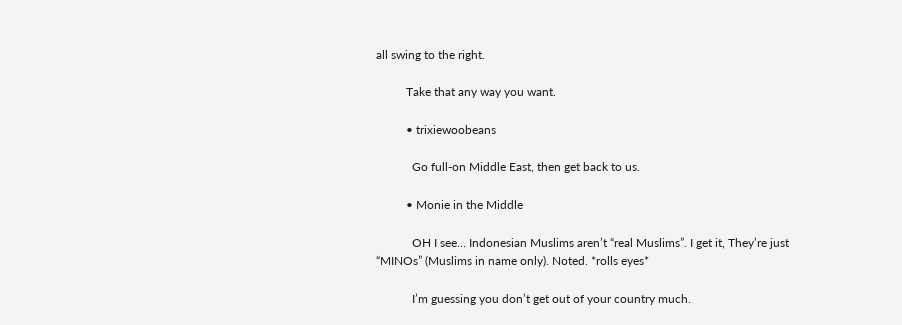all swing to the right.

          Take that any way you want.

          • trixiewoobeans

            Go full-on Middle East, then get back to us.

          • Monie in the Middle

            OH I see… Indonesian Muslims aren’t “real Muslims”. I get it, They’re just “MINOs” (Muslims in name only). Noted. *rolls eyes*

            I’m guessing you don’t get out of your country much.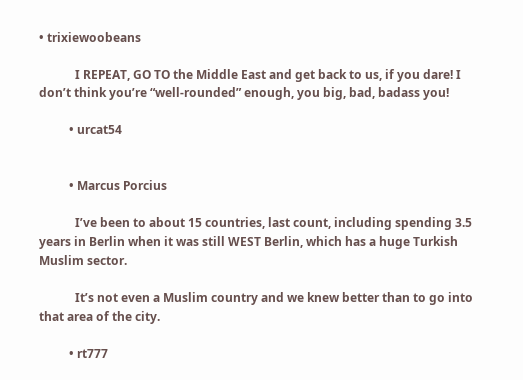• trixiewoobeans

            I REPEAT, GO TO the Middle East and get back to us, if you dare! I don’t think you’re “well-rounded” enough, you big, bad, badass you!

          • urcat54


          • Marcus Porcius

            I’ve been to about 15 countries, last count, including spending 3.5 years in Berlin when it was still WEST Berlin, which has a huge Turkish Muslim sector.

            It’s not even a Muslim country and we knew better than to go into that area of the city.

          • rt777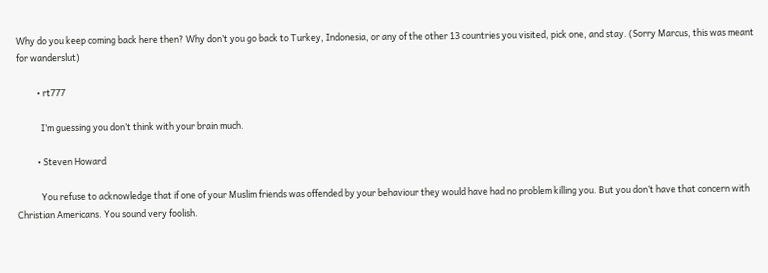Why do you keep coming back here then? Why don’t you go back to Turkey, Indonesia, or any of the other 13 countries you visited, pick one, and stay. (Sorry Marcus, this was meant for wanderslut)

          • rt777

            I’m guessing you don’t think with your brain much.

          • Steven Howard

            You refuse to acknowledge that if one of your Muslim friends was offended by your behaviour they would have had no problem killing you. But you don’t have that concern with Christian Americans. You sound very foolish.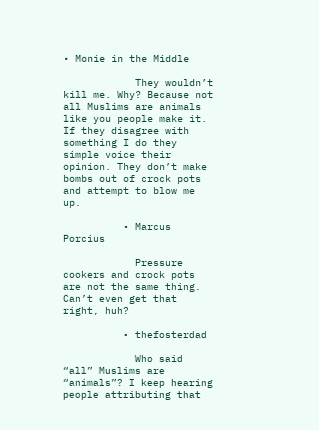• Monie in the Middle

            They wouldn’t kill me. Why? Because not all Muslims are animals like you people make it. If they disagree with something I do they simple voice their opinion. They don’t make bombs out of crock pots and attempt to blow me up.

          • Marcus Porcius

            Pressure cookers and crock pots are not the same thing. Can’t even get that right, huh?

          • thefosterdad

            Who said “all” Muslims are “animals”? I keep hearing people attributing that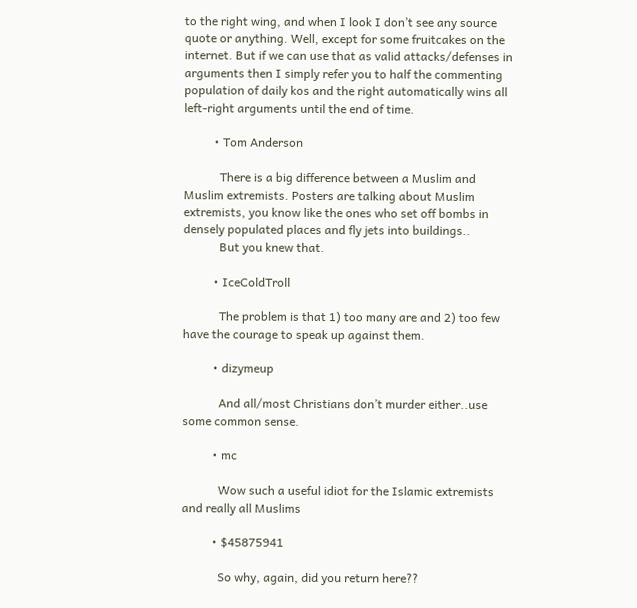to the right wing, and when I look I don’t see any source quote or anything. Well, except for some fruitcakes on the internet. But if we can use that as valid attacks/defenses in arguments then I simply refer you to half the commenting population of daily kos and the right automatically wins all left-right arguments until the end of time.

          • Tom Anderson

            There is a big difference between a Muslim and Muslim extremists. Posters are talking about Muslim extremists, you know like the ones who set off bombs in densely populated places and fly jets into buildings..
            But you knew that.

          • IceColdTroll

            The problem is that 1) too many are and 2) too few have the courage to speak up against them.

          • dizymeup

            And all/most Christians don’t murder either..use some common sense.

          • mc

            Wow such a useful idiot for the Islamic extremists and really all Muslims

          • $45875941

            So why, again, did you return here??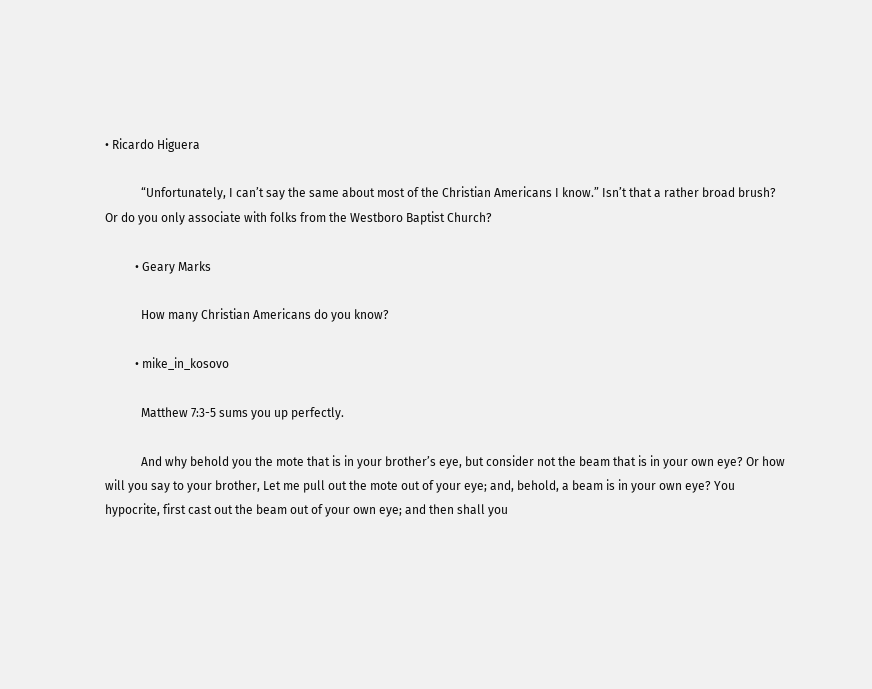• Ricardo Higuera

            “Unfortunately, I can’t say the same about most of the Christian Americans I know.” Isn’t that a rather broad brush? Or do you only associate with folks from the Westboro Baptist Church?

          • Geary Marks

            How many Christian Americans do you know?

          • mike_in_kosovo

            Matthew 7:3-5 sums you up perfectly.

            And why behold you the mote that is in your brother’s eye, but consider not the beam that is in your own eye? Or how will you say to your brother, Let me pull out the mote out of your eye; and, behold, a beam is in your own eye? You hypocrite, first cast out the beam out of your own eye; and then shall you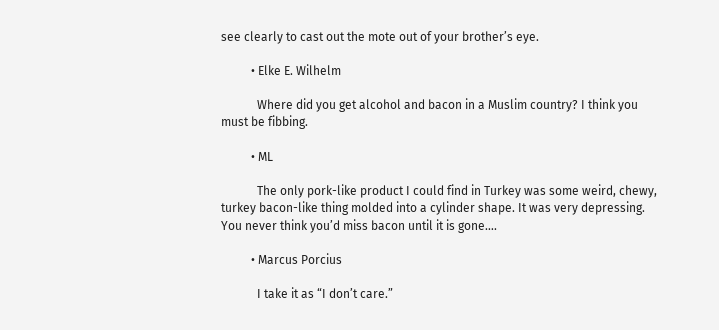see clearly to cast out the mote out of your brother’s eye.

          • Elke E. Wilhelm

            Where did you get alcohol and bacon in a Muslim country? I think you must be fibbing.

          • ML

            The only pork-like product I could find in Turkey was some weird, chewy, turkey bacon-like thing molded into a cylinder shape. It was very depressing. You never think you’d miss bacon until it is gone….

          • Marcus Porcius

            I take it as “I don’t care.”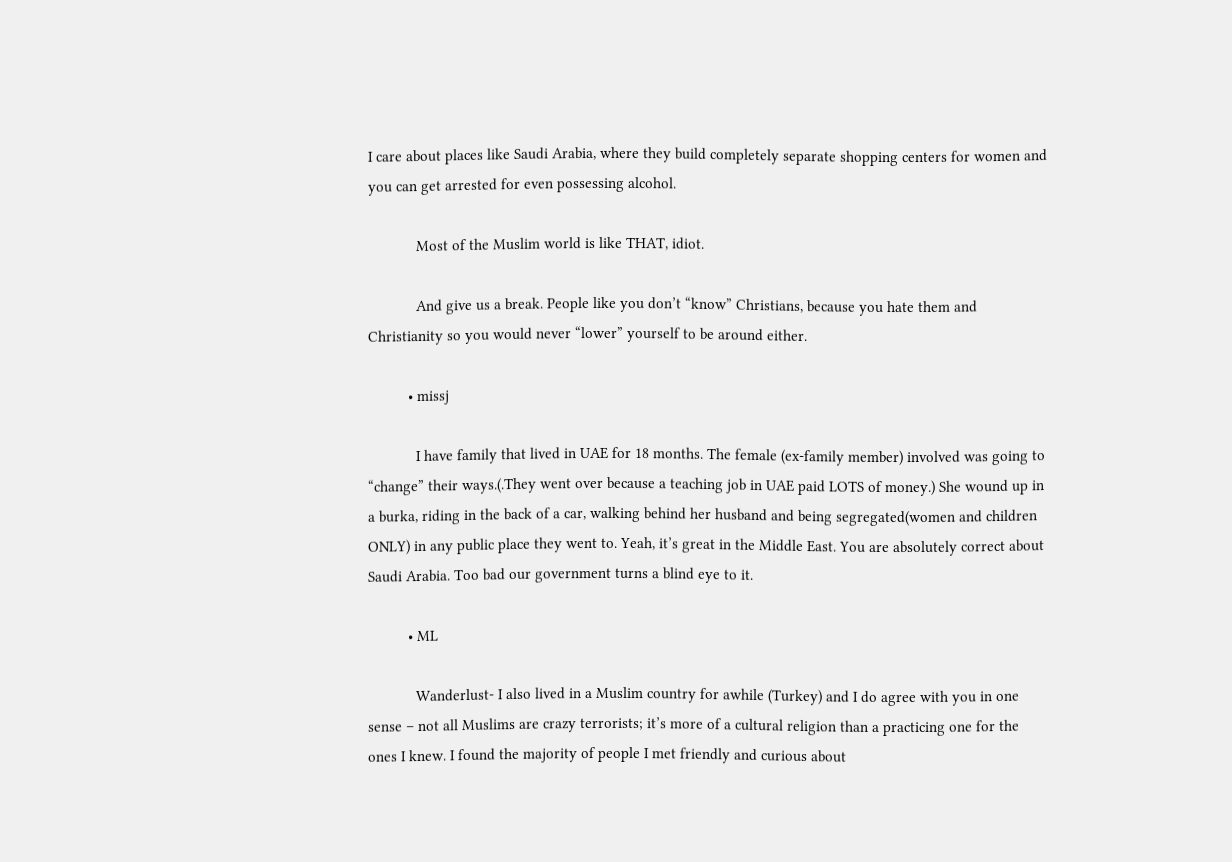I care about places like Saudi Arabia, where they build completely separate shopping centers for women and you can get arrested for even possessing alcohol.

            Most of the Muslim world is like THAT, idiot.

            And give us a break. People like you don’t “know” Christians, because you hate them and Christianity so you would never “lower” yourself to be around either.

          • missj

            I have family that lived in UAE for 18 months. The female (ex-family member) involved was going to “change” their ways.(.They went over because a teaching job in UAE paid LOTS of money.) She wound up in a burka, riding in the back of a car, walking behind her husband and being segregated(women and children ONLY) in any public place they went to. Yeah, it’s great in the Middle East. You are absolutely correct about Saudi Arabia. Too bad our government turns a blind eye to it.

          • ML

            Wanderlust- I also lived in a Muslim country for awhile (Turkey) and I do agree with you in one sense – not all Muslims are crazy terrorists; it’s more of a cultural religion than a practicing one for the ones I knew. I found the majority of people I met friendly and curious about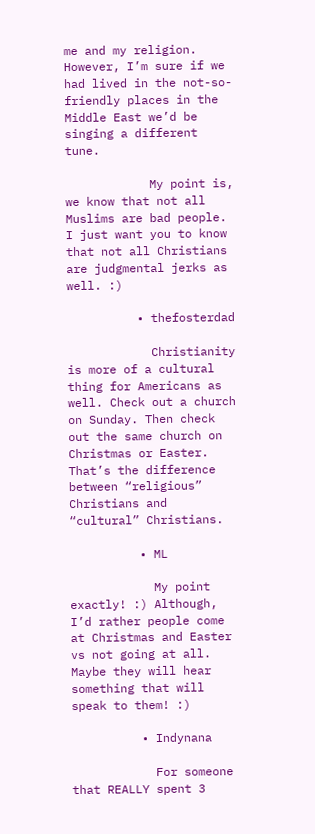me and my religion. However, I’m sure if we had lived in the not-so-friendly places in the Middle East we’d be singing a different tune.

            My point is, we know that not all Muslims are bad people. I just want you to know that not all Christians are judgmental jerks as well. :)

          • thefosterdad

            Christianity is more of a cultural thing for Americans as well. Check out a church on Sunday. Then check out the same church on Christmas or Easter. That’s the difference between “religious” Christians and “cultural” Christians.

          • ML

            My point exactly! :) Although, I’d rather people come at Christmas and Easter vs not going at all. Maybe they will hear something that will speak to them! :)

          • Indynana

            For someone that REALLY spent 3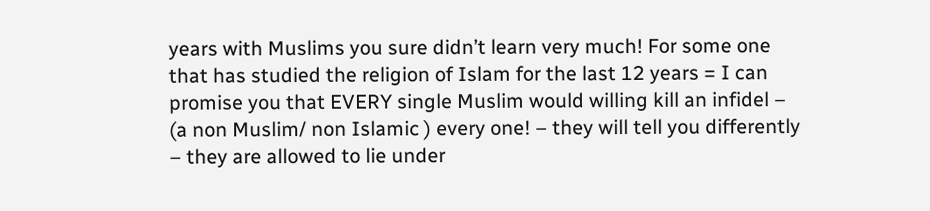years with Muslims you sure didn’t learn very much! For some one that has studied the religion of Islam for the last 12 years = I can promise you that EVERY single Muslim would willing kill an infidel – (a non Muslim/ non Islamic ) every one! – they will tell you differently – they are allowed to lie under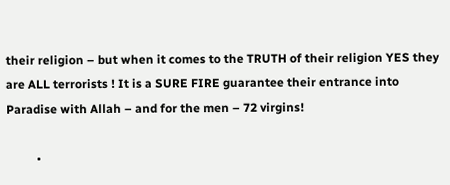their religion – but when it comes to the TRUTH of their religion YES they are ALL terrorists ! It is a SURE FIRE guarantee their entrance into Paradise with Allah – and for the men – 72 virgins!

          •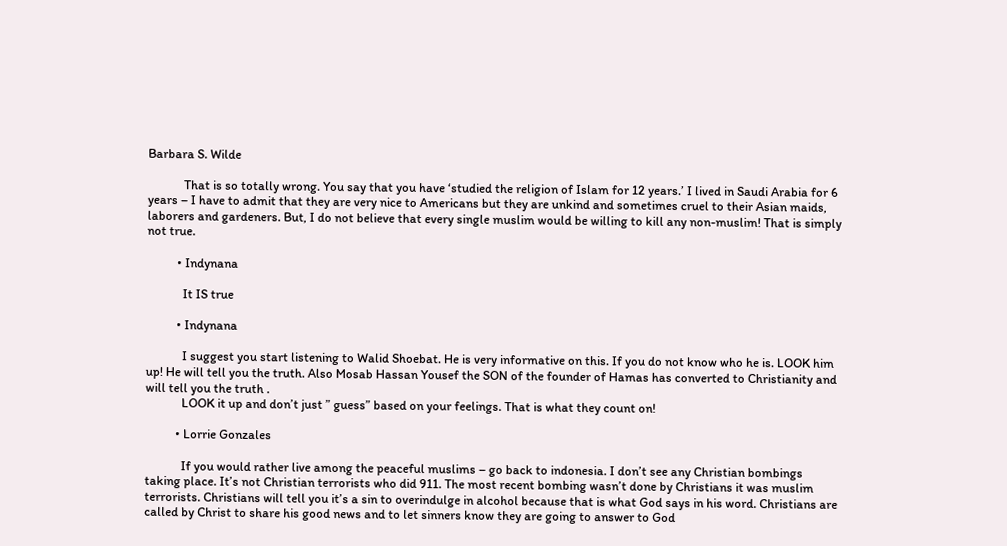Barbara S. Wilde

            That is so totally wrong. You say that you have ‘studied the religion of Islam for 12 years.’ I lived in Saudi Arabia for 6 years – I have to admit that they are very nice to Americans but they are unkind and sometimes cruel to their Asian maids, laborers and gardeners. But, I do not believe that every single muslim would be willing to kill any non-muslim! That is simply not true.

          • Indynana

            It IS true

          • Indynana

            I suggest you start listening to Walid Shoebat. He is very informative on this. If you do not know who he is. LOOK him up! He will tell you the truth. Also Mosab Hassan Yousef the SON of the founder of Hamas has converted to Christianity and will tell you the truth .
            LOOK it up and don’t just ” guess” based on your feelings. That is what they count on!

          • Lorrie Gonzales

            If you would rather live among the peaceful muslims – go back to indonesia. I don’t see any Christian bombings taking place. It’s not Christian terrorists who did 911. The most recent bombing wasn’t done by Christians it was muslim terrorists. Christians will tell you it’s a sin to overindulge in alcohol because that is what God says in his word. Christians are called by Christ to share his good news and to let sinners know they are going to answer to God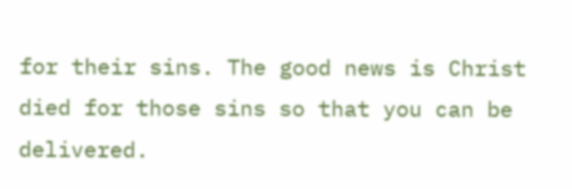for their sins. The good news is Christ died for those sins so that you can be delivered.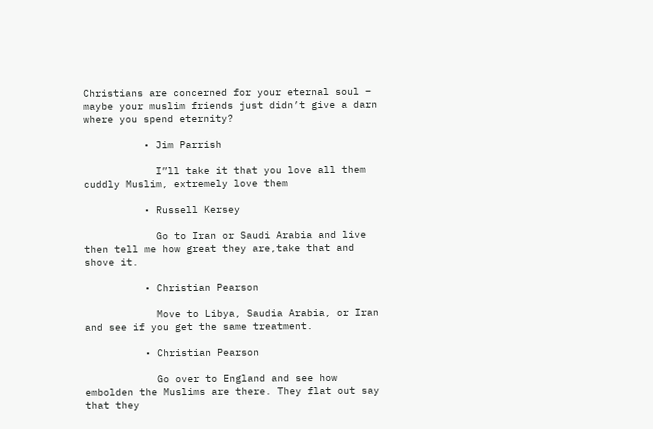Christians are concerned for your eternal soul – maybe your muslim friends just didn’t give a darn where you spend eternity?

          • Jim Parrish

            I”ll take it that you love all them cuddly Muslim, extremely love them

          • Russell Kersey

            Go to Iran or Saudi Arabia and live then tell me how great they are,take that and shove it.

          • Christian Pearson

            Move to Libya, Saudia Arabia, or Iran and see if you get the same treatment.

          • Christian Pearson

            Go over to England and see how embolden the Muslims are there. They flat out say that they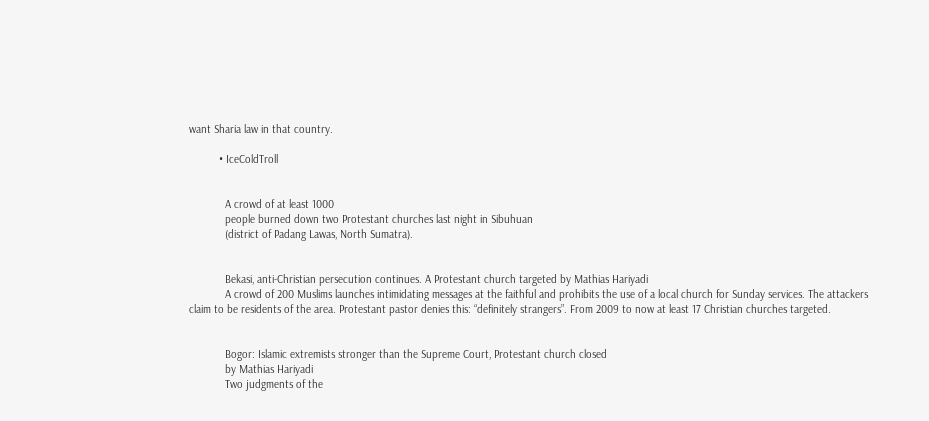want Sharia law in that country.

          • IceColdTroll


            A crowd of at least 1000
            people burned down two Protestant churches last night in Sibuhuan
            (district of Padang Lawas, North Sumatra).


            Bekasi, anti-Christian persecution continues. A Protestant church targeted by Mathias Hariyadi
            A crowd of 200 Muslims launches intimidating messages at the faithful and prohibits the use of a local church for Sunday services. The attackers claim to be residents of the area. Protestant pastor denies this: “definitely strangers”. From 2009 to now at least 17 Christian churches targeted.


            Bogor: Islamic extremists stronger than the Supreme Court, Protestant church closed
            by Mathias Hariyadi
            Two judgments of the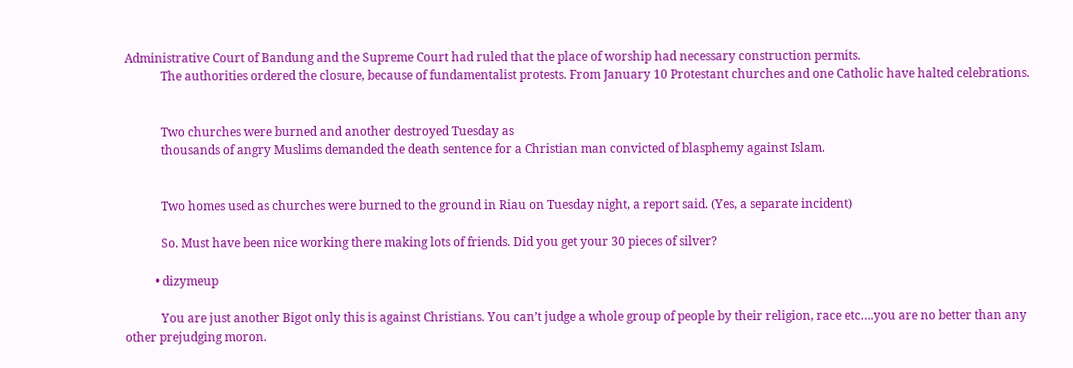Administrative Court of Bandung and the Supreme Court had ruled that the place of worship had necessary construction permits.
            The authorities ordered the closure, because of fundamentalist protests. From January 10 Protestant churches and one Catholic have halted celebrations.


            Two churches were burned and another destroyed Tuesday as
            thousands of angry Muslims demanded the death sentence for a Christian man convicted of blasphemy against Islam.


            Two homes used as churches were burned to the ground in Riau on Tuesday night, a report said. (Yes, a separate incident)

            So. Must have been nice working there making lots of friends. Did you get your 30 pieces of silver?

          • dizymeup

            You are just another Bigot only this is against Christians. You can’t judge a whole group of people by their religion, race etc….you are no better than any other prejudging moron.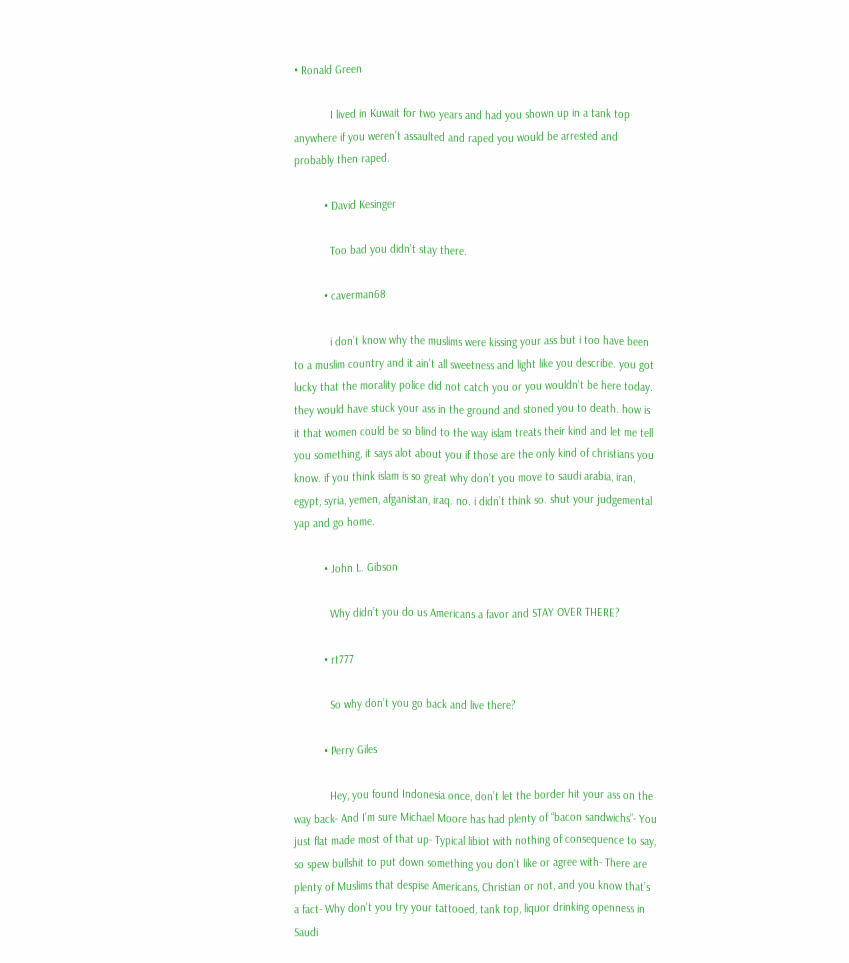• Ronald Green

            I lived in Kuwait for two years and had you shown up in a tank top anywhere if you weren’t assaulted and raped you would be arrested and probably then raped.

          • David Kesinger

            Too bad you didn’t stay there.

          • caverman68

            i don’t know why the muslims were kissing your ass but i too have been to a muslim country and it ain’t all sweetness and light like you describe. you got lucky that the morality police did not catch you or you wouldn’t be here today. they would have stuck your ass in the ground and stoned you to death. how is it that women could be so blind to the way islam treats their kind and let me tell you something, it says alot about you if those are the only kind of christians you know. if you think islam is so great why don’t you move to saudi arabia, iran, egypt, syria, yemen, afganistan, iraq. no. i didn’t think so. shut your judgemental yap and go home.

          • John L. Gibson

            Why didn’t you do us Americans a favor and STAY OVER THERE?

          • rt777

            So why don’t you go back and live there?

          • Perry Giles

            Hey, you found Indonesia once, don’t let the border hit your ass on the way back- And I’m sure Michael Moore has had plenty of “bacon sandwichs”- You just flat made most of that up- Typical libiot with nothing of consequence to say, so spew bullshit to put down something you don’t like or agree with- There are plenty of Muslims that despise Americans, Christian or not, and you know that’s a fact- Why don’t you try your tattooed, tank top, liquor drinking openness in Saudi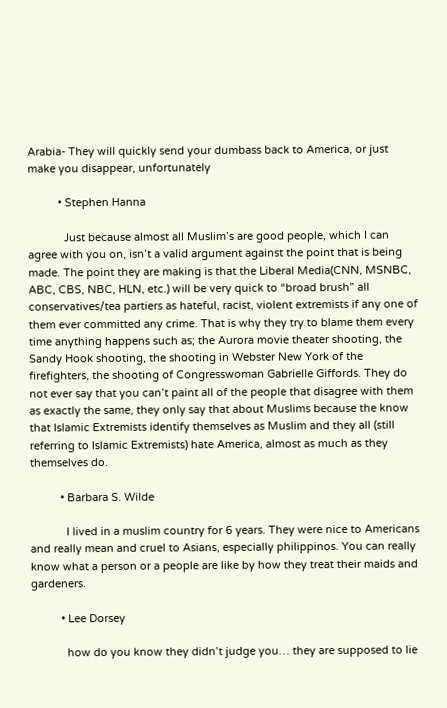Arabia- They will quickly send your dumbass back to America, or just make you disappear, unfortunately

          • Stephen Hanna

            Just because almost all Muslim’s are good people, which I can agree with you on, isn’t a valid argument against the point that is being made. The point they are making is that the Liberal Media(CNN, MSNBC, ABC, CBS, NBC, HLN, etc.) will be very quick to “broad brush” all conservatives/tea partiers as hateful, racist, violent extremists if any one of them ever committed any crime. That is why they try to blame them every time anything happens such as; the Aurora movie theater shooting, the Sandy Hook shooting, the shooting in Webster New York of the firefighters, the shooting of Congresswoman Gabrielle Giffords. They do not ever say that you can’t paint all of the people that disagree with them as exactly the same, they only say that about Muslims because the know that Islamic Extremists identify themselves as Muslim and they all (still referring to Islamic Extremists) hate America, almost as much as they themselves do.

          • Barbara S. Wilde

            I lived in a muslim country for 6 years. They were nice to Americans and really mean and cruel to Asians, especially philippinos. You can really know what a person or a people are like by how they treat their maids and gardeners.

          • Lee Dorsey

            how do you know they didn’t judge you… they are supposed to lie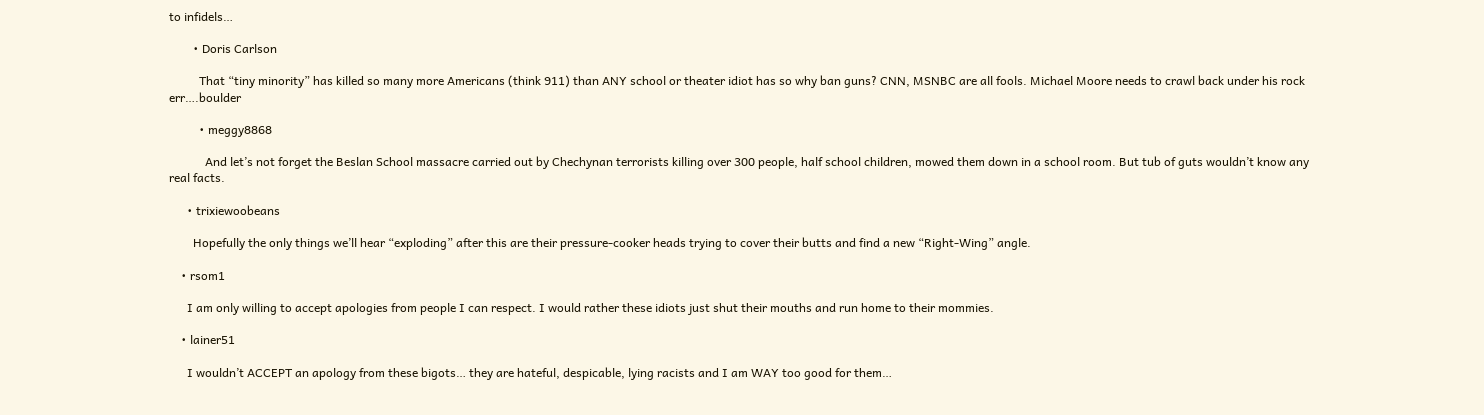to infidels…

        • Doris Carlson

          That “tiny minority” has killed so many more Americans (think 911) than ANY school or theater idiot has so why ban guns? CNN, MSNBC are all fools. Michael Moore needs to crawl back under his rock err….boulder

          • meggy8868

            And let’s not forget the Beslan School massacre carried out by Chechynan terrorists killing over 300 people, half school children, mowed them down in a school room. But tub of guts wouldn’t know any real facts.

      • trixiewoobeans

        Hopefully the only things we’ll hear “exploding” after this are their pressure-cooker heads trying to cover their butts and find a new “Right-Wing” angle.

    • rsom1

      I am only willing to accept apologies from people I can respect. I would rather these idiots just shut their mouths and run home to their mommies.

    • lainer51

      I wouldn’t ACCEPT an apology from these bigots… they are hateful, despicable, lying racists and I am WAY too good for them…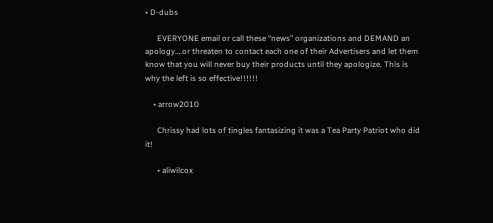• D-dubs

      EVERYONE email or call these “news” organizations and DEMAND an apology….or threaten to contact each one of their Advertisers and let them know that you will never buy their products until they apologize. This is why the left is so effective!!!!!!

    • arrow2010

      Chrissy had lots of tingles fantasizing it was a Tea Party Patriot who did it!

      • aliwilcox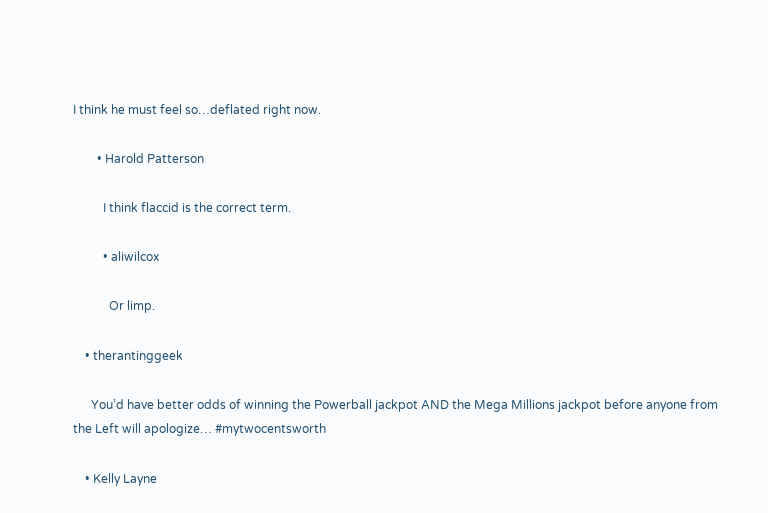I think he must feel so…deflated right now.

        • Harold Patterson

          I think flaccid is the correct term.

          • aliwilcox

            Or limp.

    • therantinggeek

      You’d have better odds of winning the Powerball jackpot AND the Mega Millions jackpot before anyone from the Left will apologize… #mytwocentsworth

    • Kelly Layne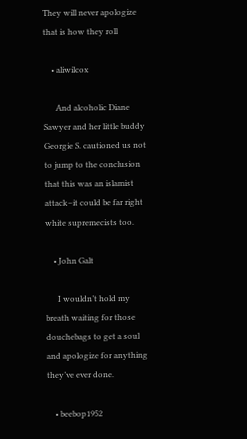They will never apologize that is how they roll

    • aliwilcox

      And alcoholic Diane Sawyer and her little buddy Georgie S. cautioned us not to jump to the conclusion that this was an islamist attack–it could be far right white supremecists too.

    • John Galt

      I wouldn’t hold my breath waiting for those douchebags to get a soul and apologize for anything they’ve ever done.

    • beebop1952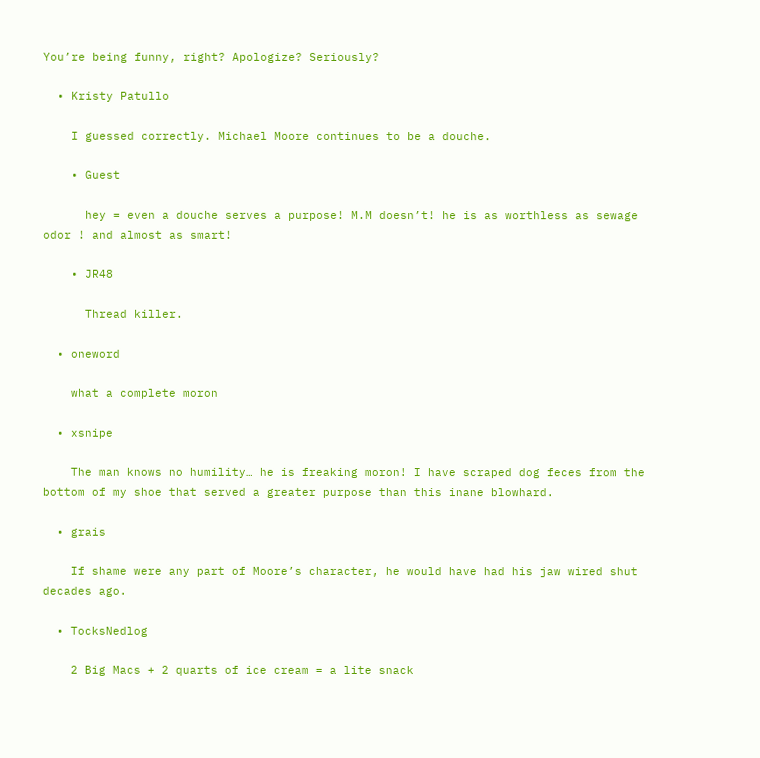You’re being funny, right? Apologize? Seriously?

  • Kristy Patullo

    I guessed correctly. Michael Moore continues to be a douche.

    • Guest

      hey = even a douche serves a purpose! M.M doesn’t! he is as worthless as sewage odor ! and almost as smart!

    • JR48

      Thread killer.

  • oneword

    what a complete moron

  • xsnipe

    The man knows no humility… he is freaking moron! I have scraped dog feces from the bottom of my shoe that served a greater purpose than this inane blowhard.

  • grais

    If shame were any part of Moore’s character, he would have had his jaw wired shut decades ago.

  • TocksNedlog

    2 Big Macs + 2 quarts of ice cream = a lite snack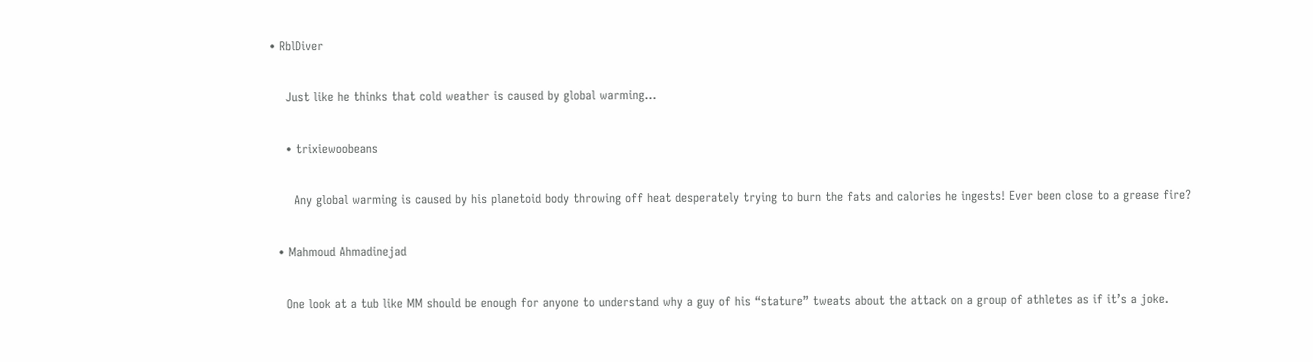• RblDiver

    Just like he thinks that cold weather is caused by global warming…

    • trixiewoobeans

      Any global warming is caused by his planetoid body throwing off heat desperately trying to burn the fats and calories he ingests! Ever been close to a grease fire?

  • Mahmoud Ahmadinejad

    One look at a tub like MM should be enough for anyone to understand why a guy of his “stature” tweats about the attack on a group of athletes as if it’s a joke.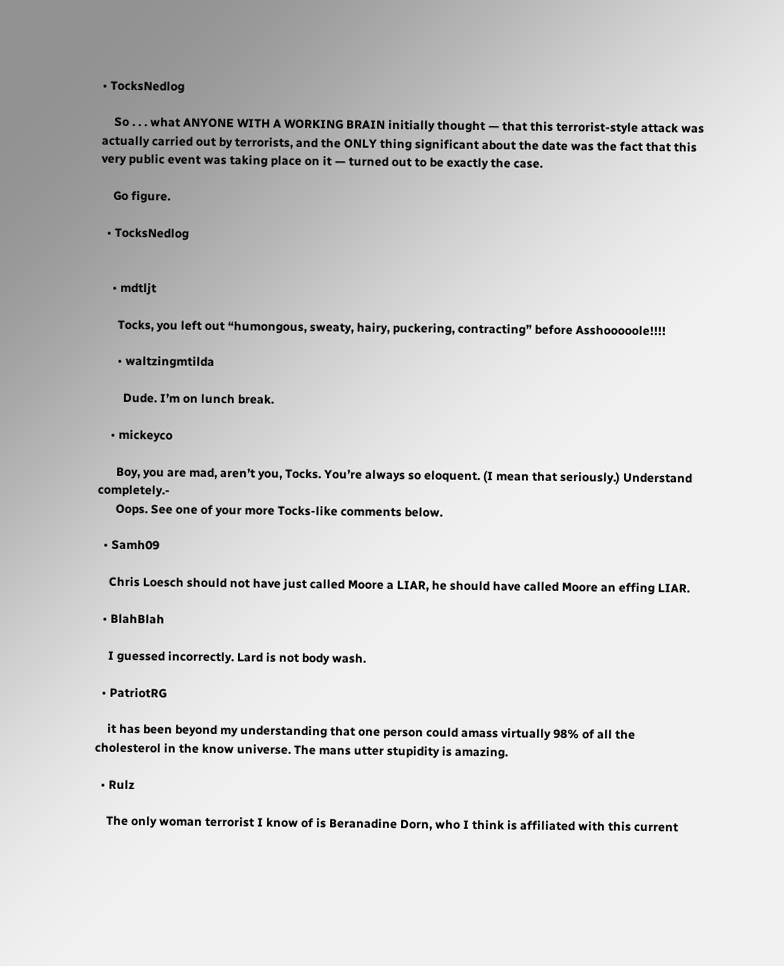• TocksNedlog

    So . . . what ANYONE WITH A WORKING BRAIN initially thought — that this terrorist-style attack was actually carried out by terrorists, and the ONLY thing significant about the date was the fact that this very public event was taking place on it — turned out to be exactly the case.

    Go figure.

  • TocksNedlog


    • mdtljt

      Tocks, you left out “humongous, sweaty, hairy, puckering, contracting” before Asshooooole!!!!

      • waltzingmtilda

        Dude. I’m on lunch break.

    • mickeyco

      Boy, you are mad, aren’t you, Tocks. You’re always so eloquent. (I mean that seriously.) Understand completely.-
      Oops. See one of your more Tocks-like comments below.

  • Samh09

    Chris Loesch should not have just called Moore a LIAR, he should have called Moore an effing LIAR.

  • BlahBlah

    I guessed incorrectly. Lard is not body wash.

  • PatriotRG

    it has been beyond my understanding that one person could amass virtually 98% of all the cholesterol in the know universe. The mans utter stupidity is amazing.

  • Rulz

    The only woman terrorist I know of is Beranadine Dorn, who I think is affiliated with this current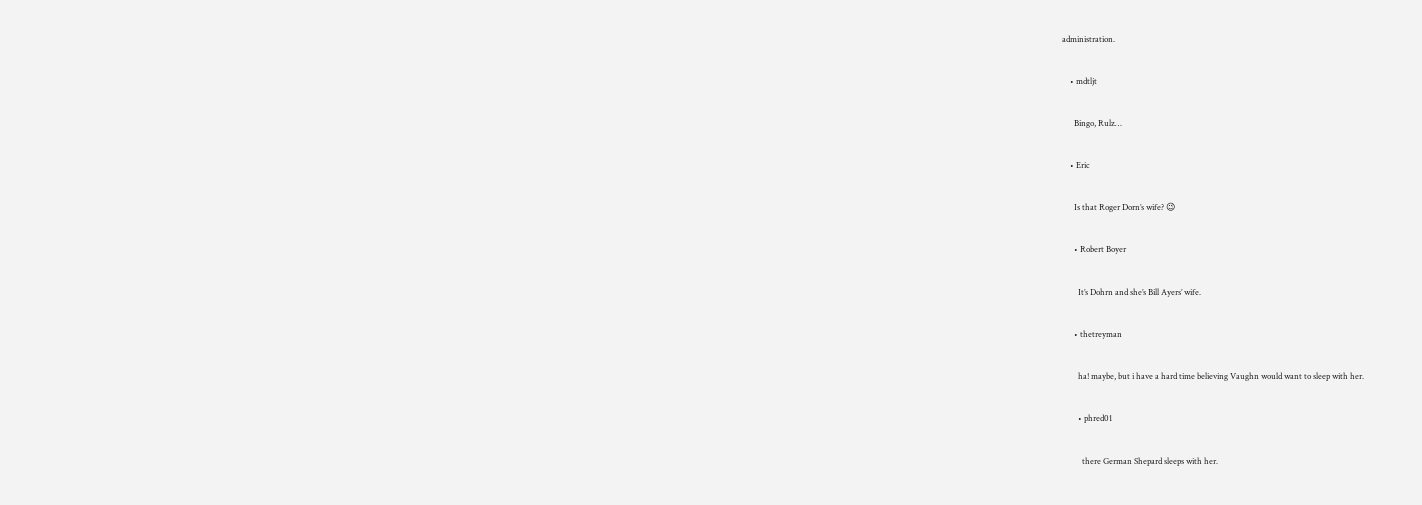administration.

    • mdtljt

      Bingo, Rulz…

    • Eric

      Is that Roger Dorn’s wife? 😉

      • Robert Boyer

        It’s Dohrn and she’s Bill Ayers’ wife.

      • thetreyman

        ha! maybe, but i have a hard time believing Vaughn would want to sleep with her.

        • phred01

          there German Shepard sleeps with her.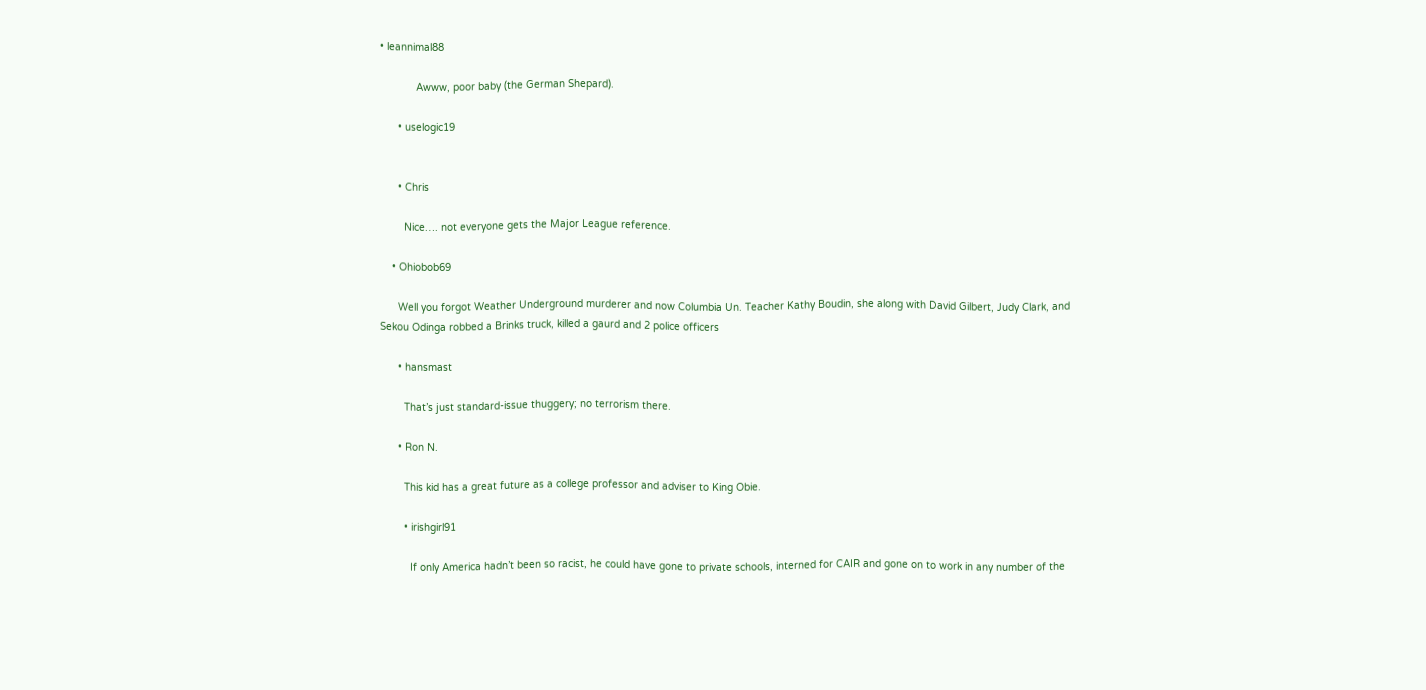• leannimal88

            Awww, poor baby (the German Shepard).

      • uselogic19


      • Chris

        Nice…. not everyone gets the Major League reference.

    • Ohiobob69

      Well you forgot Weather Underground murderer and now Columbia Un. Teacher Kathy Boudin, she along with David Gilbert, Judy Clark, and Sekou Odinga robbed a Brinks truck, killed a gaurd and 2 police officers

      • hansmast

        That’s just standard-issue thuggery; no terrorism there.

      • Ron N.

        This kid has a great future as a college professor and adviser to King Obie.

        • irishgirl91

          If only America hadn’t been so racist, he could have gone to private schools, interned for CAIR and gone on to work in any number of the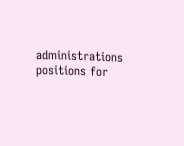administrations positions for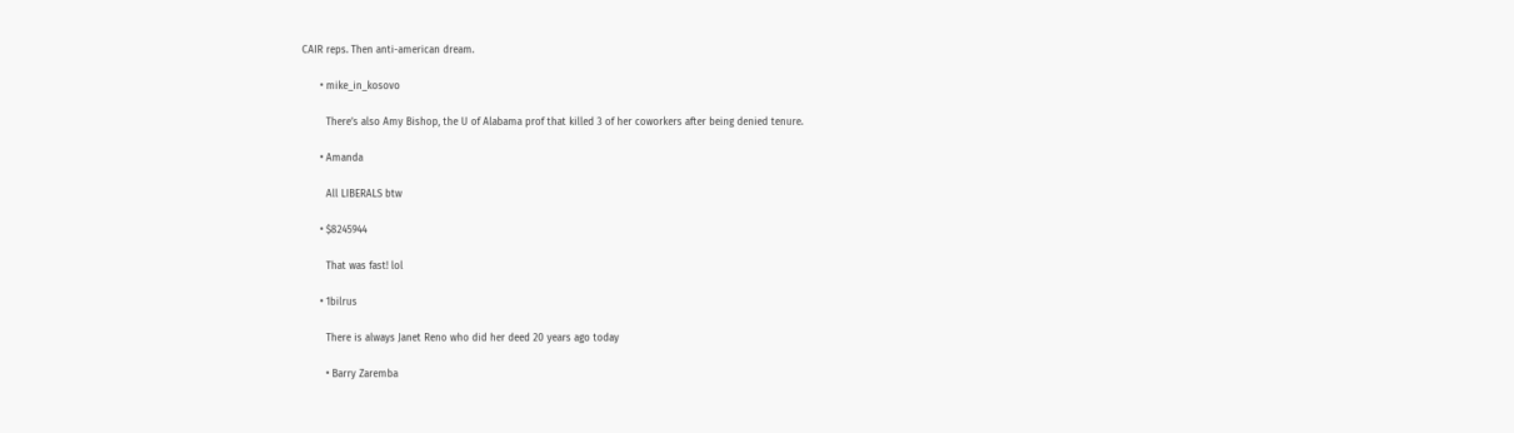CAIR reps. Then anti-american dream.

      • mike_in_kosovo

        There’s also Amy Bishop, the U of Alabama prof that killed 3 of her coworkers after being denied tenure.

      • Amanda

        All LIBERALS btw

      • $8245944

        That was fast! lol

      • 1bilrus

        There is always Janet Reno who did her deed 20 years ago today

        • Barry Zaremba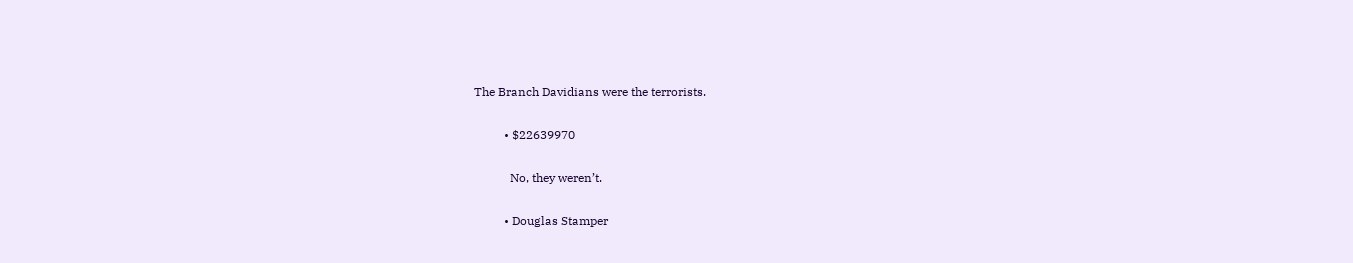The Branch Davidians were the terrorists.

          • $22639970

            No, they weren’t.

          • Douglas Stamper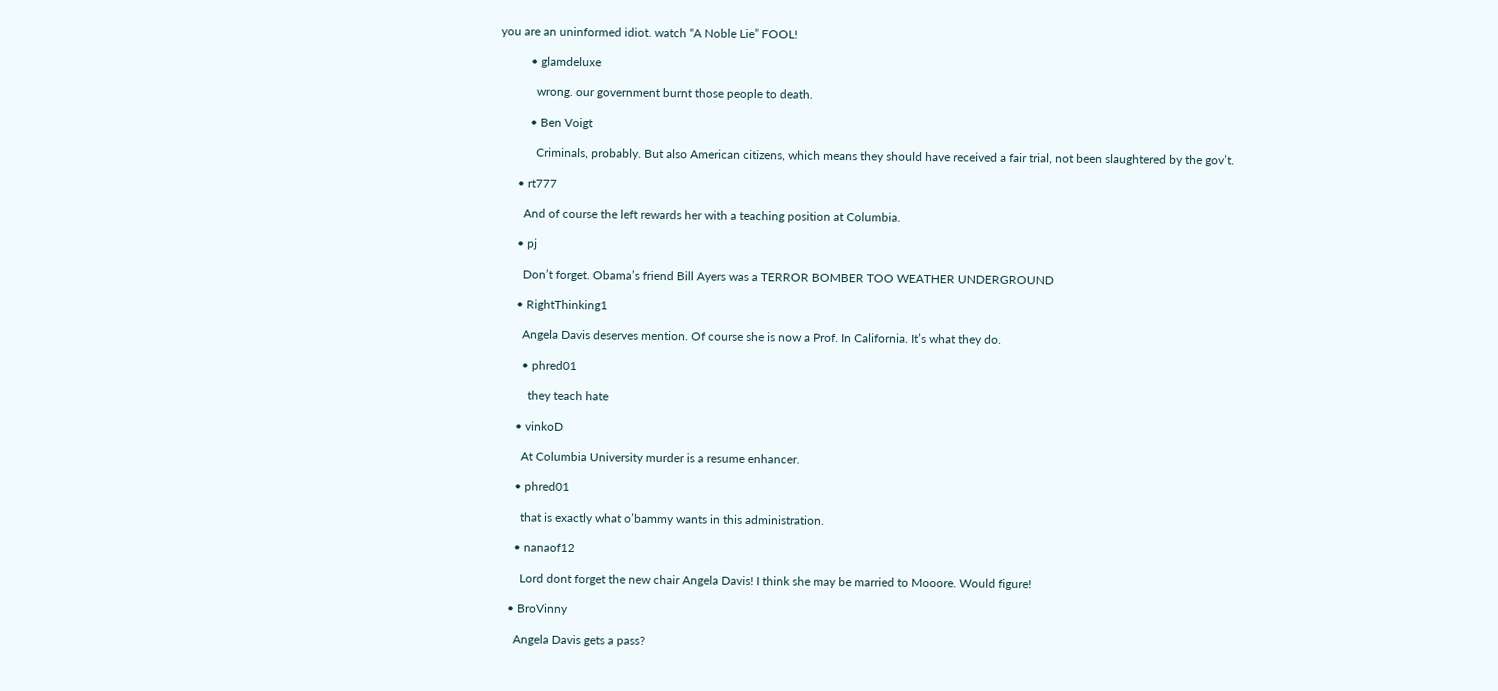you are an uninformed idiot. watch “A Noble Lie” FOOL!

          • glamdeluxe

            wrong. our government burnt those people to death.

          • Ben Voigt

            Criminals, probably. But also American citizens, which means they should have received a fair trial, not been slaughtered by the gov’t.

      • rt777

        And of course the left rewards her with a teaching position at Columbia.

      • pj

        Don’t forget. Obama’s friend Bill Ayers was a TERROR BOMBER TOO WEATHER UNDERGROUND

      • RightThinking1

        Angela Davis deserves mention. Of course she is now a Prof. In California. It’s what they do.

        • phred01

          they teach hate

      • vinkoD

        At Columbia University murder is a resume enhancer.

      • phred01

        that is exactly what o’bammy wants in this administration.

      • nanaof12

        Lord dont forget the new chair Angela Davis! I think she may be married to Mooore. Would figure!

    • BroVinny

      Angela Davis gets a pass?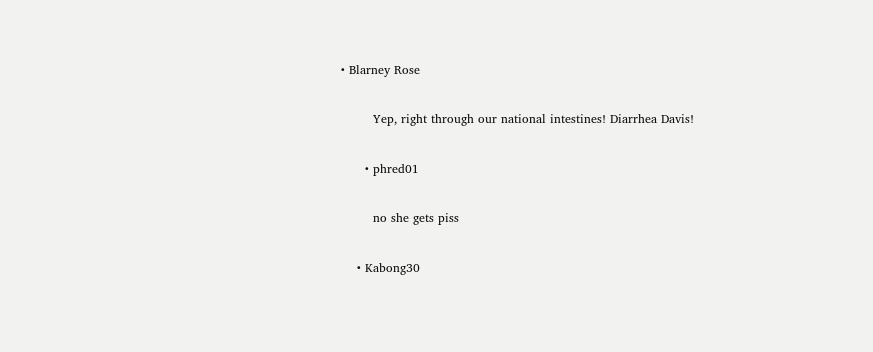• Blarney Rose

        Yep, right through our national intestines! Diarrhea Davis!

      • phred01

        no she gets piss

    • Kabong30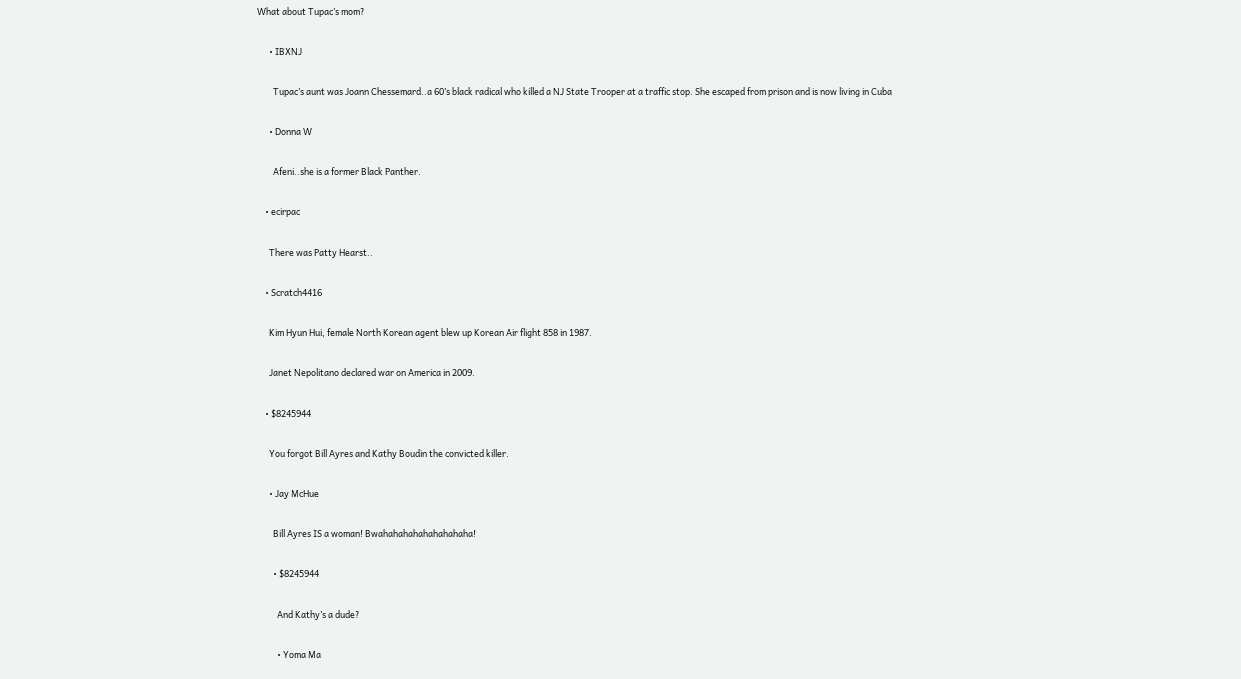What about Tupac’s mom?

      • IBXNJ

        Tupac’s aunt was Joann Chessemard..a 60’s black radical who killed a NJ State Trooper at a traffic stop. She escaped from prison and is now living in Cuba

      • Donna W

        Afeni..she is a former Black Panther.

    • ecirpac

      There was Patty Hearst..

    • Scratch4416

      Kim Hyun Hui, female North Korean agent blew up Korean Air flight 858 in 1987.

      Janet Nepolitano declared war on America in 2009.

    • $8245944

      You forgot Bill Ayres and Kathy Boudin the convicted killer.

      • Jay McHue

        Bill Ayres IS a woman! Bwahahahahahahahahaha!

        • $8245944

          And Kathy’s a dude?

          • Yoma Ma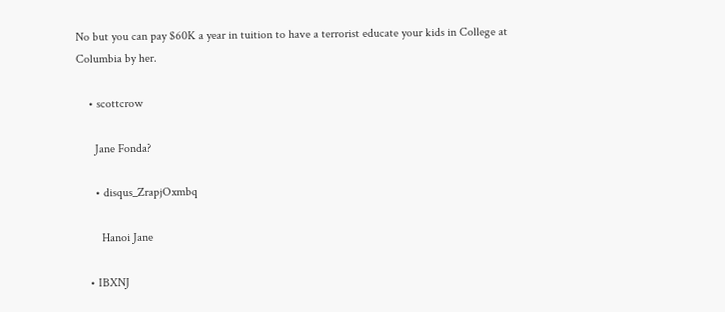No but you can pay $60K a year in tuition to have a terrorist educate your kids in College at Columbia by her.

    • scottcrow

      Jane Fonda?

      • disqus_ZrapjOxmbq

        Hanoi Jane

    • IBXNJ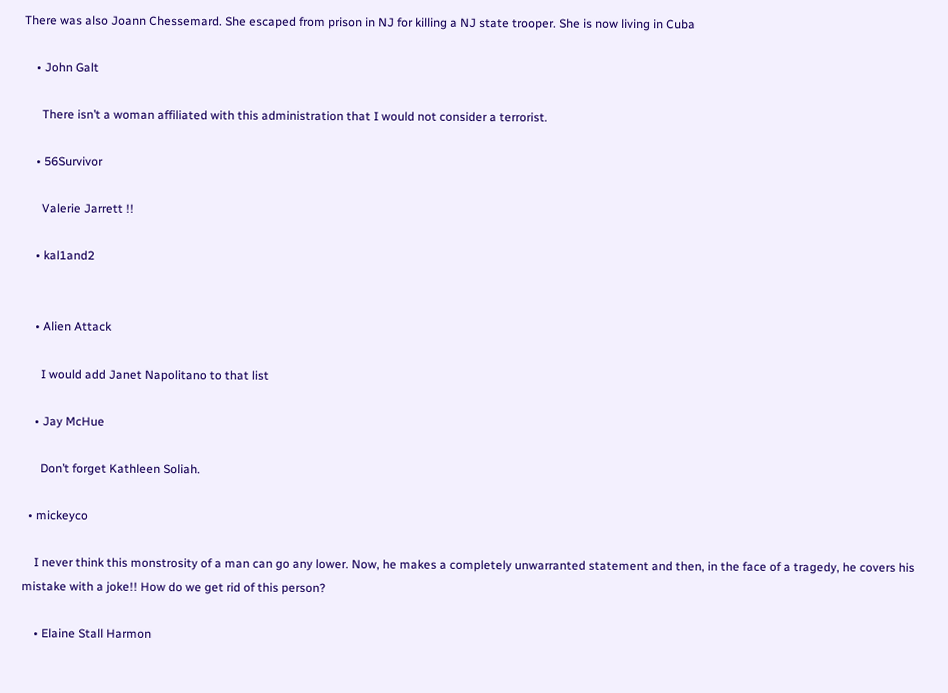There was also Joann Chessemard. She escaped from prison in NJ for killing a NJ state trooper. She is now living in Cuba

    • John Galt

      There isn’t a woman affiliated with this administration that I would not consider a terrorist.

    • 56Survivor

      Valerie Jarrett !!

    • kal1and2


    • Alien Attack

      I would add Janet Napolitano to that list

    • Jay McHue

      Don’t forget Kathleen Soliah.

  • mickeyco

    I never think this monstrosity of a man can go any lower. Now, he makes a completely unwarranted statement and then, in the face of a tragedy, he covers his mistake with a joke!! How do we get rid of this person?

    • Elaine Stall Harmon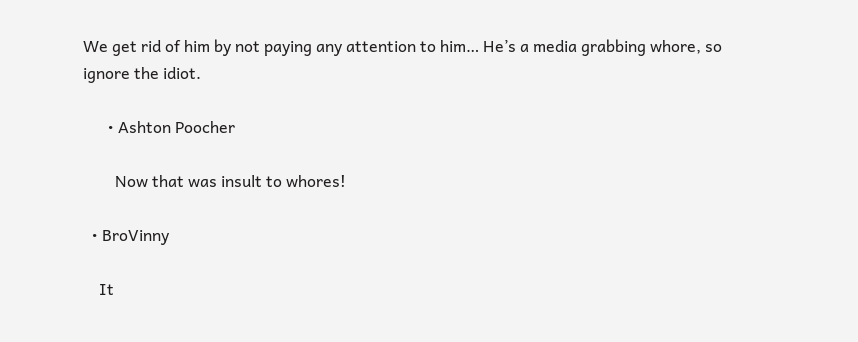We get rid of him by not paying any attention to him… He’s a media grabbing whore, so ignore the idiot.

      • Ashton Poocher

        Now that was insult to whores!

  • BroVinny

    It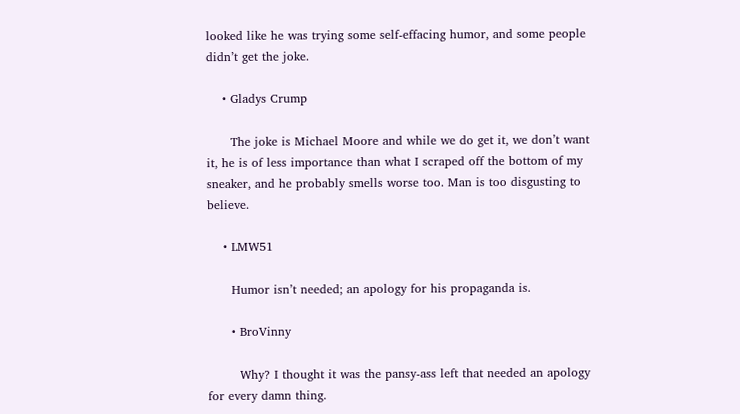looked like he was trying some self-effacing humor, and some people didn’t get the joke.

    • Gladys Crump

      The joke is Michael Moore and while we do get it, we don’t want it, he is of less importance than what I scraped off the bottom of my sneaker, and he probably smells worse too. Man is too disgusting to believe.

    • LMW51

      Humor isn’t needed; an apology for his propaganda is.

      • BroVinny

        Why? I thought it was the pansy-ass left that needed an apology for every damn thing.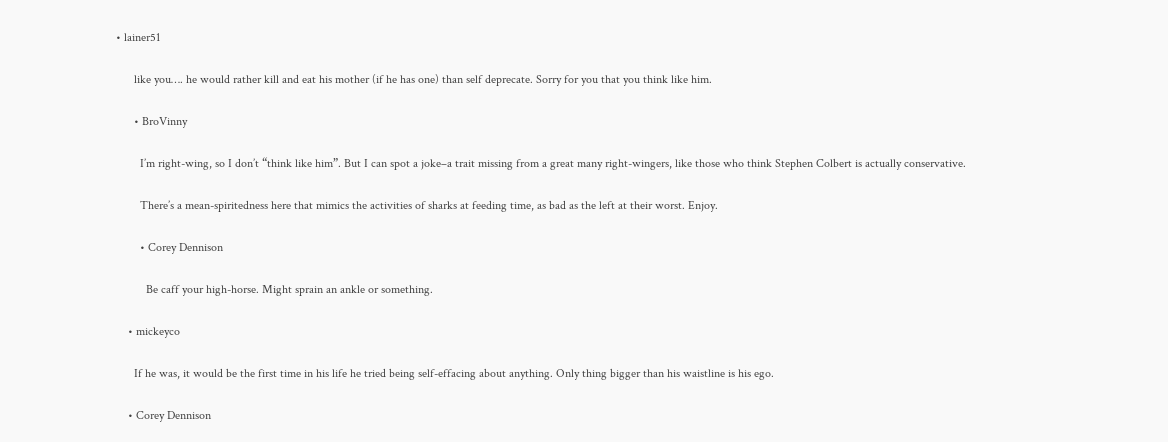• lainer51

      like you…. he would rather kill and eat his mother (if he has one) than self deprecate. Sorry for you that you think like him.

      • BroVinny

        I’m right-wing, so I don’t “think like him”. But I can spot a joke–a trait missing from a great many right-wingers, like those who think Stephen Colbert is actually conservative.

        There’s a mean-spiritedness here that mimics the activities of sharks at feeding time, as bad as the left at their worst. Enjoy.

        • Corey Dennison

          Be caff your high-horse. Might sprain an ankle or something.

    • mickeyco

      If he was, it would be the first time in his life he tried being self-effacing about anything. Only thing bigger than his waistline is his ego.

    • Corey Dennison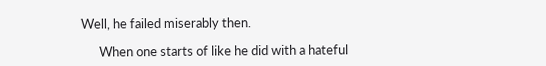Well, he failed miserably then.

      When one starts of like he did with a hateful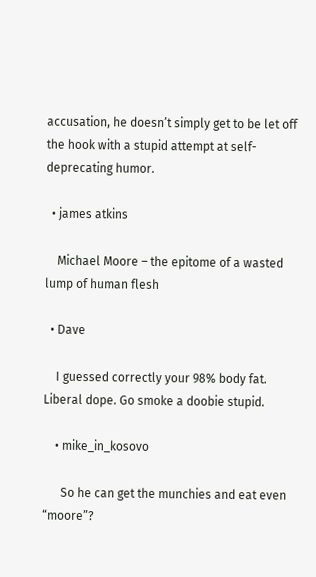accusation, he doesn’t simply get to be let off the hook with a stupid attempt at self-deprecating humor.

  • james atkins

    Michael Moore – the epitome of a wasted lump of human flesh

  • Dave

    I guessed correctly your 98% body fat. Liberal dope. Go smoke a doobie stupid.

    • mike_in_kosovo

      So he can get the munchies and eat even “moore”?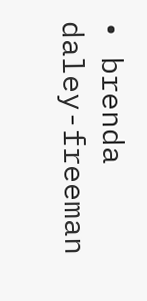• brenda daley-freeman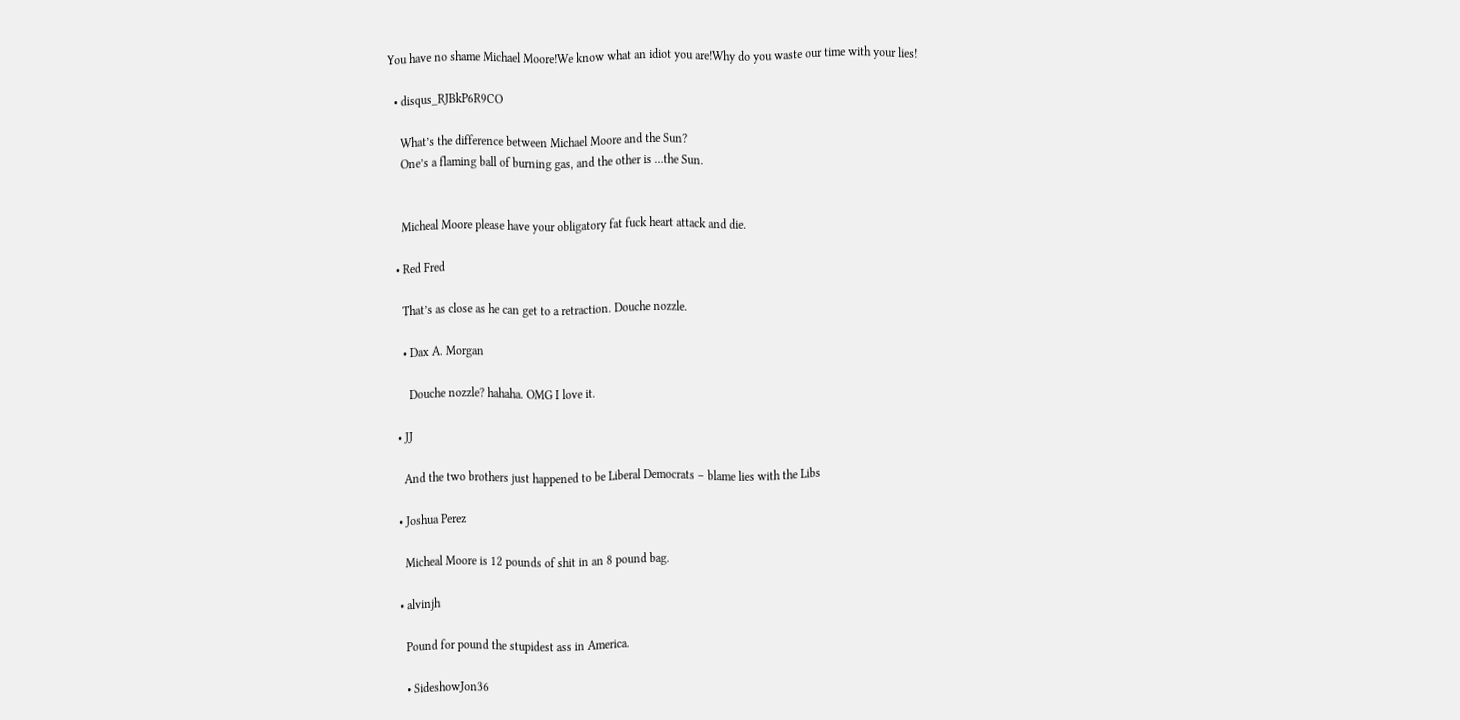You have no shame Michael Moore!We know what an idiot you are!Why do you waste our time with your lies!

  • disqus_RJBkP6R9CO

    What’s the difference between Michael Moore and the Sun?
    One’s a flaming ball of burning gas, and the other is …the Sun.


    Micheal Moore please have your obligatory fat fuck heart attack and die.

  • Red Fred

    That’s as close as he can get to a retraction. Douche nozzle.

    • Dax A. Morgan

      Douche nozzle? hahaha. OMG I love it.

  • JJ

    And the two brothers just happened to be Liberal Democrats – blame lies with the Libs

  • Joshua Perez

    Micheal Moore is 12 pounds of shit in an 8 pound bag.

  • alvinjh

    Pound for pound the stupidest ass in America.

    • SideshowJon36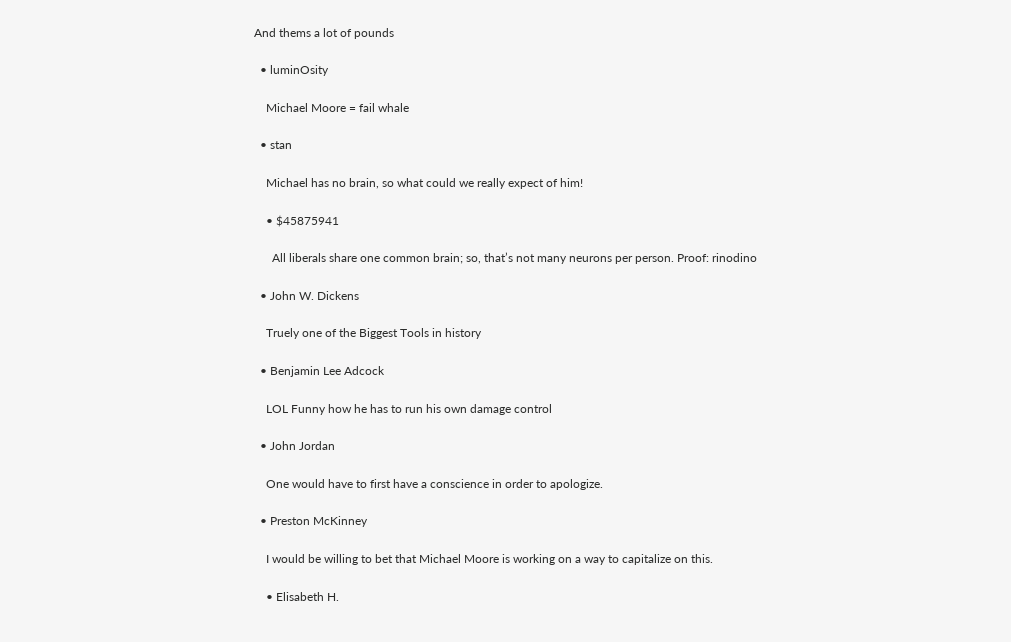And thems a lot of pounds

  • luminOsity

    Michael Moore = fail whale

  • stan

    Michael has no brain, so what could we really expect of him!

    • $45875941

      All liberals share one common brain; so, that’s not many neurons per person. Proof: rinodino

  • John W. Dickens

    Truely one of the Biggest Tools in history

  • Benjamin Lee Adcock

    LOL Funny how he has to run his own damage control

  • John Jordan

    One would have to first have a conscience in order to apologize.

  • Preston McKinney

    I would be willing to bet that Michael Moore is working on a way to capitalize on this.

    • Elisabeth H.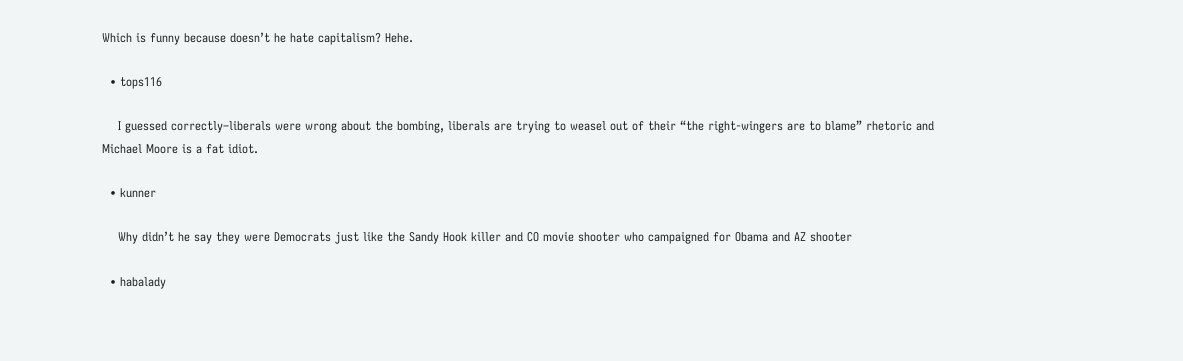Which is funny because doesn’t he hate capitalism? Hehe.

  • tops116

    I guessed correctly–liberals were wrong about the bombing, liberals are trying to weasel out of their “the right-wingers are to blame” rhetoric and Michael Moore is a fat idiot.

  • kunner

    Why didn’t he say they were Democrats just like the Sandy Hook killer and CO movie shooter who campaigned for Obama and AZ shooter

  • habalady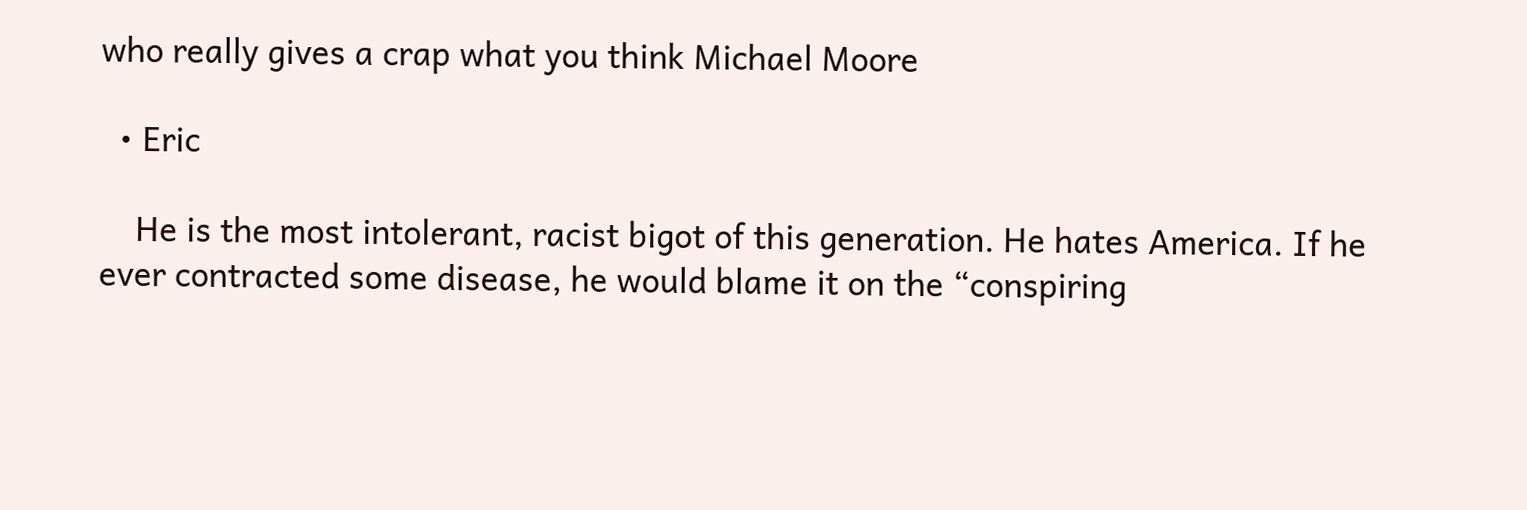who really gives a crap what you think Michael Moore

  • Eric

    He is the most intolerant, racist bigot of this generation. He hates America. If he ever contracted some disease, he would blame it on the “conspiring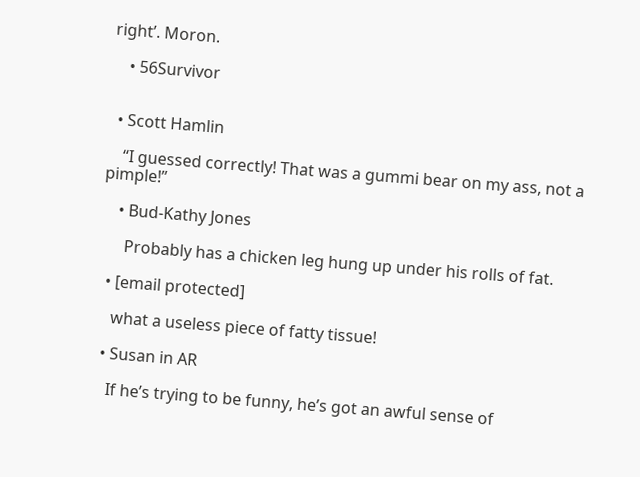right’. Moron.

    • 56Survivor


  • Scott Hamlin

    “I guessed correctly! That was a gummi bear on my ass, not a pimple!”

    • Bud-Kathy Jones

      Probably has a chicken leg hung up under his rolls of fat.

  • [email protected]

    what a useless piece of fatty tissue!

  • Susan in AR

    If he’s trying to be funny, he’s got an awful sense of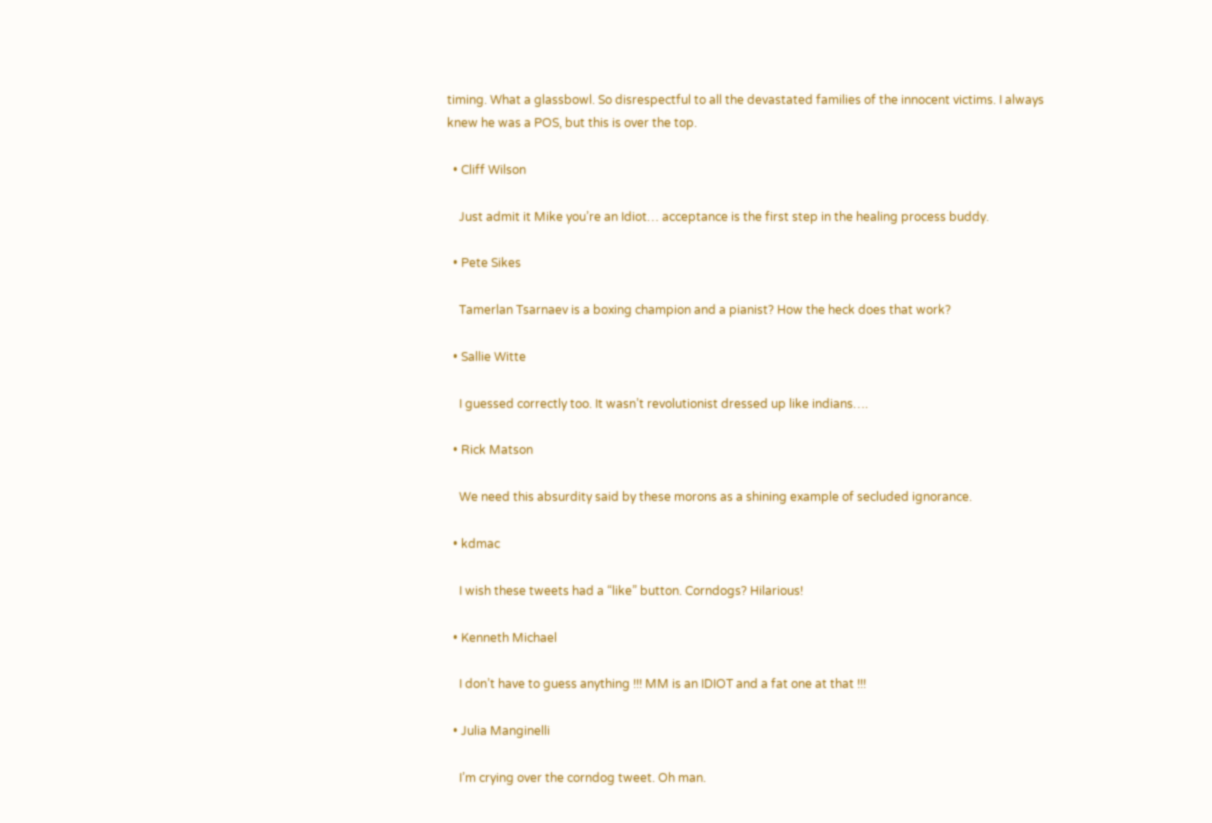timing. What a glassbowl. So disrespectful to all the devastated families of the innocent victims. I always knew he was a POS, but this is over the top.

  • Cliff Wilson

    Just admit it Mike you’re an Idiot… acceptance is the first step in the healing process buddy.

  • Pete Sikes

    Tamerlan Tsarnaev is a boxing champion and a pianist? How the heck does that work?

  • Sallie Witte

    I guessed correctly too. It wasn’t revolutionist dressed up like indians….

  • Rick Matson

    We need this absurdity said by these morons as a shining example of secluded ignorance.

  • kdmac

    I wish these tweets had a “like” button. Corndogs? Hilarious!

  • Kenneth Michael

    I don’t have to guess anything !!! MM is an IDIOT and a fat one at that !!!

  • Julia Manginelli

    I’m crying over the corndog tweet. Oh man.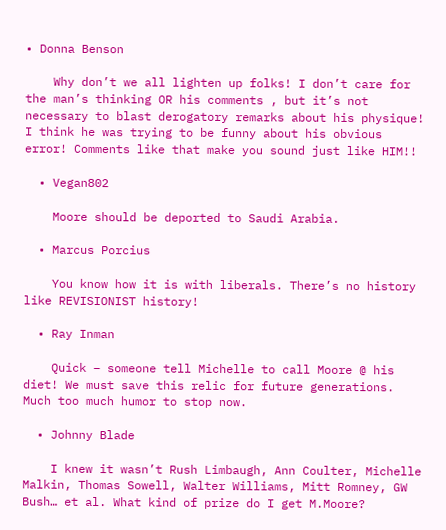• Donna Benson

    Why don’t we all lighten up folks! I don’t care for the man’s thinking OR his comments , but it’s not necessary to blast derogatory remarks about his physique! I think he was trying to be funny about his obvious error! Comments like that make you sound just like HIM!!

  • Vegan802

    Moore should be deported to Saudi Arabia.

  • Marcus Porcius

    You know how it is with liberals. There’s no history like REVISIONIST history!

  • Ray Inman

    Quick – someone tell Michelle to call Moore @ his diet! We must save this relic for future generations. Much too much humor to stop now.

  • Johnny Blade

    I knew it wasn’t Rush Limbaugh, Ann Coulter, Michelle Malkin, Thomas Sowell, Walter Williams, Mitt Romney, GW Bush… et al. What kind of prize do I get M.Moore?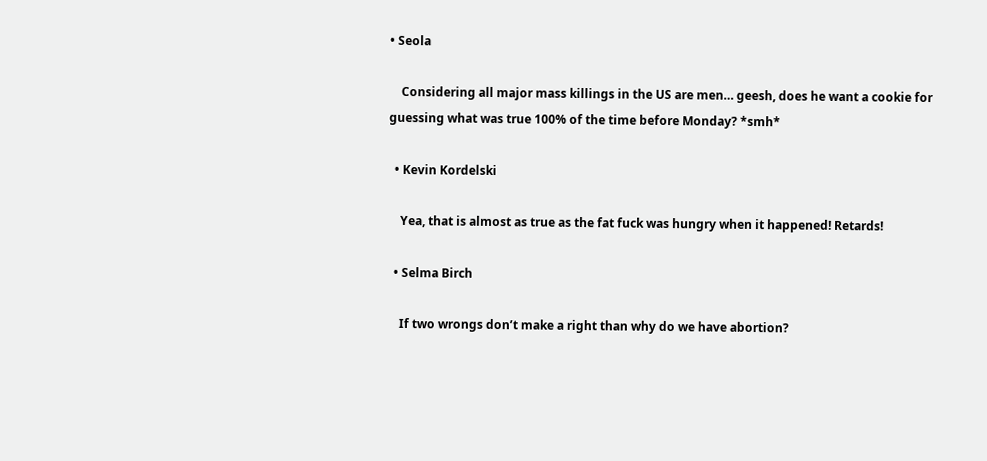• Seola

    Considering all major mass killings in the US are men… geesh, does he want a cookie for guessing what was true 100% of the time before Monday? *smh*

  • Kevin Kordelski

    Yea, that is almost as true as the fat fuck was hungry when it happened! Retards!

  • Selma Birch

    If two wrongs don’t make a right than why do we have abortion?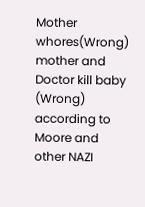Mother whores(Wrong) mother and Doctor kill baby (Wrong) according to Moore and other NAZI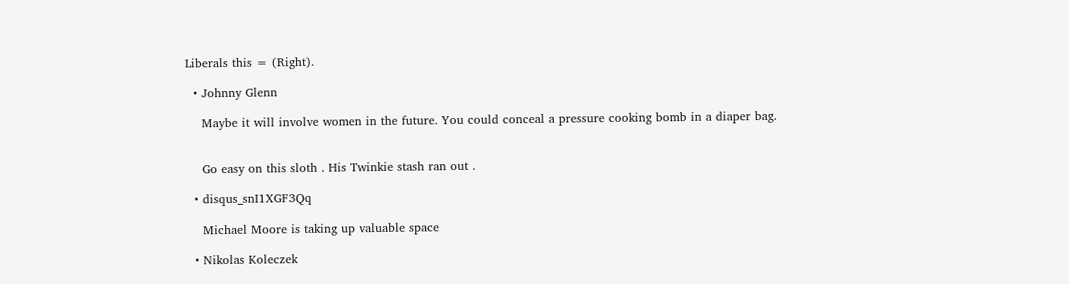Liberals this = (Right).

  • Johnny Glenn

    Maybe it will involve women in the future. You could conceal a pressure cooking bomb in a diaper bag.


    Go easy on this sloth . His Twinkie stash ran out .

  • disqus_snI1XGF3Qq

    Michael Moore is taking up valuable space

  • Nikolas Koleczek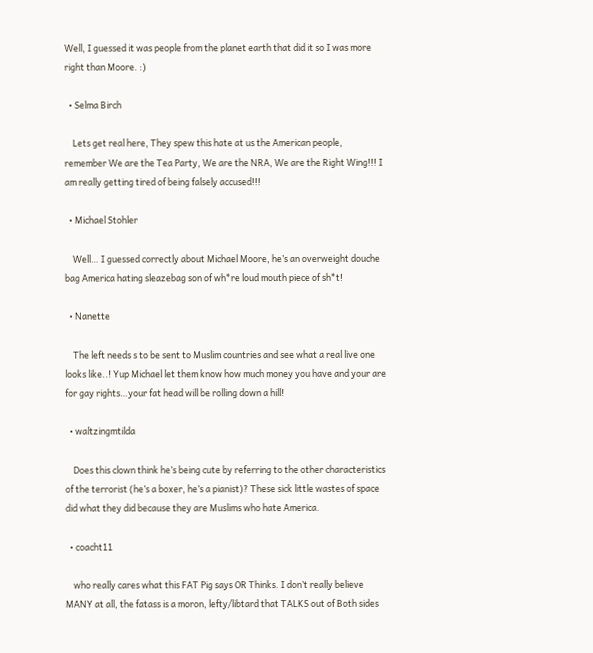Well, I guessed it was people from the planet earth that did it so I was more right than Moore. :)

  • Selma Birch

    Lets get real here, They spew this hate at us the American people, remember We are the Tea Party, We are the NRA, We are the Right Wing!!! I am really getting tired of being falsely accused!!!

  • Michael Stohler

    Well… I guessed correctly about Michael Moore, he’s an overweight douche bag America hating sleazebag son of wh*re loud mouth piece of sh*t!

  • Nanette

    The left needs s to be sent to Muslim countries and see what a real live one looks like..! Yup Michael let them know how much money you have and your are for gay rights…your fat head will be rolling down a hill!

  • waltzingmtilda

    Does this clown think he’s being cute by referring to the other characteristics of the terrorist (he’s a boxer, he’s a pianist)? These sick little wastes of space did what they did because they are Muslims who hate America.

  • coacht11

    who really cares what this FAT Pig says OR Thinks. I don’t really believe MANY at all, the fatass is a moron, lefty/libtard that TALKS out of Both sides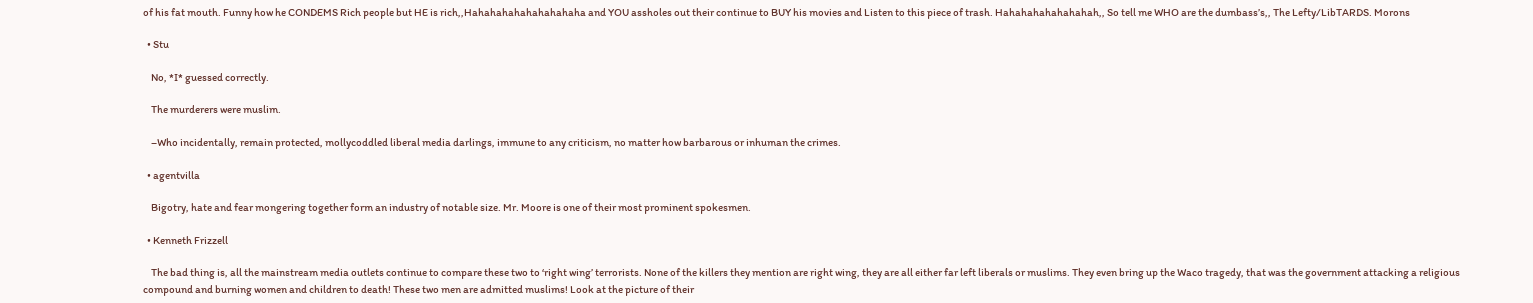of his fat mouth. Funny how he CONDEMS Rich people but HE is rich,,Hahahahahahahahahaha and YOU assholes out their continue to BUY his movies and Listen to this piece of trash. Hahahahahahahahah,, So tell me WHO are the dumbass’s,, The Lefty/LibTARDS. Morons

  • Stu

    No, *I* guessed correctly.

    The murderers were muslim.

    –Who incidentally, remain protected, mollycoddled liberal media darlings, immune to any criticism, no matter how barbarous or inhuman the crimes.

  • agentvilla

    Bigotry, hate and fear mongering together form an industry of notable size. Mr. Moore is one of their most prominent spokesmen.

  • Kenneth Frizzell

    The bad thing is, all the mainstream media outlets continue to compare these two to ‘right wing’ terrorists. None of the killers they mention are right wing, they are all either far left liberals or muslims. They even bring up the Waco tragedy, that was the government attacking a religious compound and burning women and children to death! These two men are admitted muslims! Look at the picture of their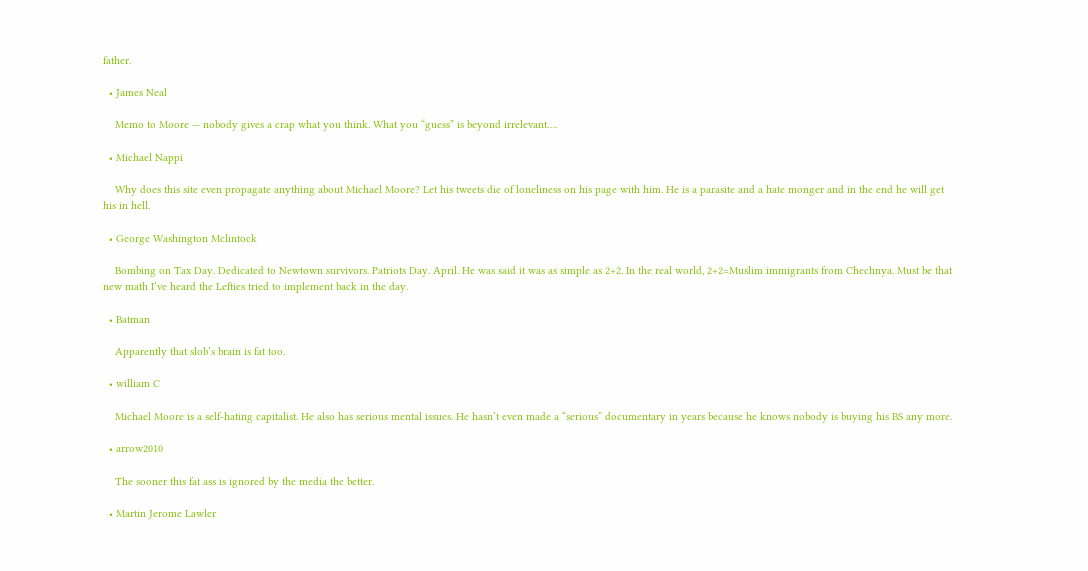father.

  • James Neal

    Memo to Moore — nobody gives a crap what you think. What you “guess” is beyond irrelevant….

  • Michael Nappi

    Why does this site even propagate anything about Michael Moore? Let his tweets die of loneliness on his page with him. He is a parasite and a hate monger and in the end he will get his in hell.

  • George Washington Mclintock

    Bombing on Tax Day. Dedicated to Newtown survivors. Patriots Day. April. He was said it was as simple as 2+2. In the real world, 2+2=Muslim immigrants from Chechnya. Must be that new math I’ve heard the Lefties tried to implement back in the day.

  • Batman

    Apparently that slob’s brain is fat too.

  • william C

    Michael Moore is a self-hating capitalist. He also has serious mental issues. He hasn’t even made a “serious” documentary in years because he knows nobody is buying his BS any more.

  • arrow2010

    The sooner this fat ass is ignored by the media the better.

  • Martin Jerome Lawler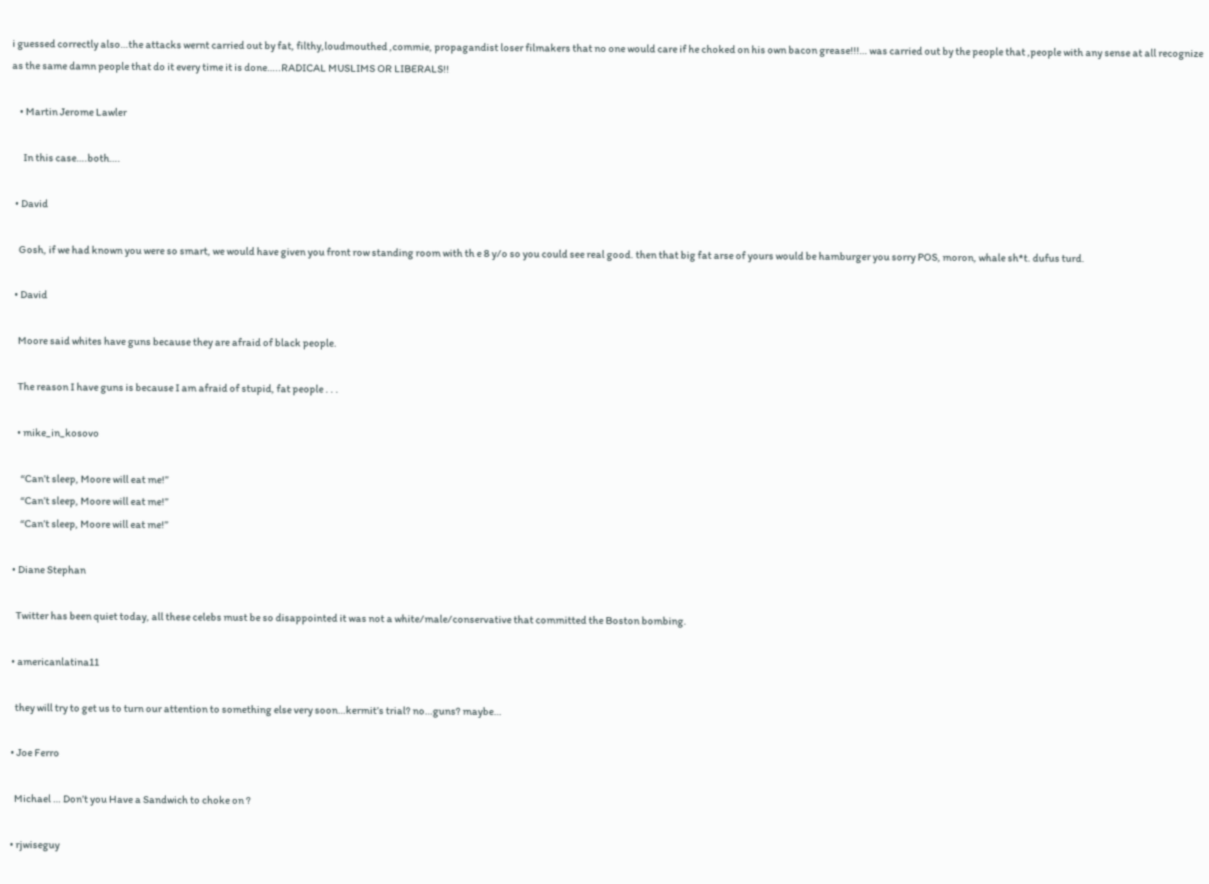i guessed correctly also…the attacks wernt carried out by fat, filthy,loudmouthed ,commie, propagandist loser filmakers that no one would care if he choked on his own bacon grease!!!… was carried out by the people that ,people with any sense at all recognize as the same damn people that do it every time it is done…..RADICAL MUSLIMS OR LIBERALS!!

    • Martin Jerome Lawler

      In this case….both….

  • David

    Gosh, if we had known you were so smart, we would have given you front row standing room with th e 8 y/o so you could see real good. then that big fat arse of yours would be hamburger you sorry POS, moron, whale sh*t. dufus turd.

  • David

    Moore said whites have guns because they are afraid of black people.

    The reason I have guns is because I am afraid of stupid, fat people . . .

    • mike_in_kosovo

      “Can’t sleep, Moore will eat me!”
      “Can’t sleep, Moore will eat me!”
      “Can’t sleep, Moore will eat me!”

  • Diane Stephan

    Twitter has been quiet today, all these celebs must be so disappointed it was not a white/male/conservative that committed the Boston bombing.

  • americanlatina11

    they will try to get us to turn our attention to something else very soon…kermit’s trial? no…guns? maybe…

  • Joe Ferro

    Michael … Don’t you Have a Sandwich to choke on ?

  • rjwiseguy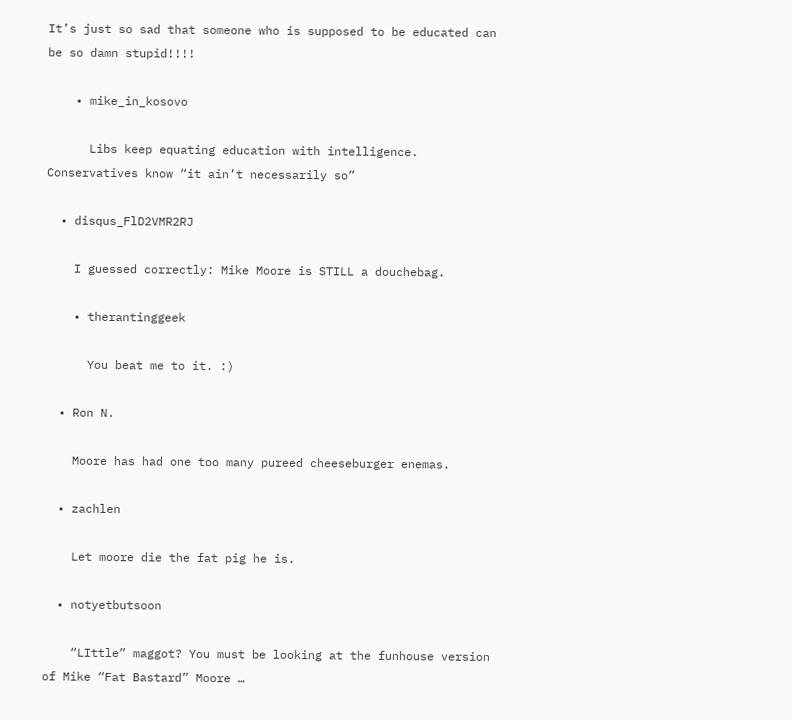It’s just so sad that someone who is supposed to be educated can be so damn stupid!!!!

    • mike_in_kosovo

      Libs keep equating education with intelligence. Conservatives know “it ain’t necessarily so”

  • disqus_FlD2VMR2RJ

    I guessed correctly: Mike Moore is STILL a douchebag.

    • therantinggeek

      You beat me to it. :)

  • Ron N.

    Moore has had one too many pureed cheeseburger enemas.

  • zachlen

    Let moore die the fat pig he is.

  • notyetbutsoon

    “LIttle” maggot? You must be looking at the funhouse version of Mike “Fat Bastard” Moore …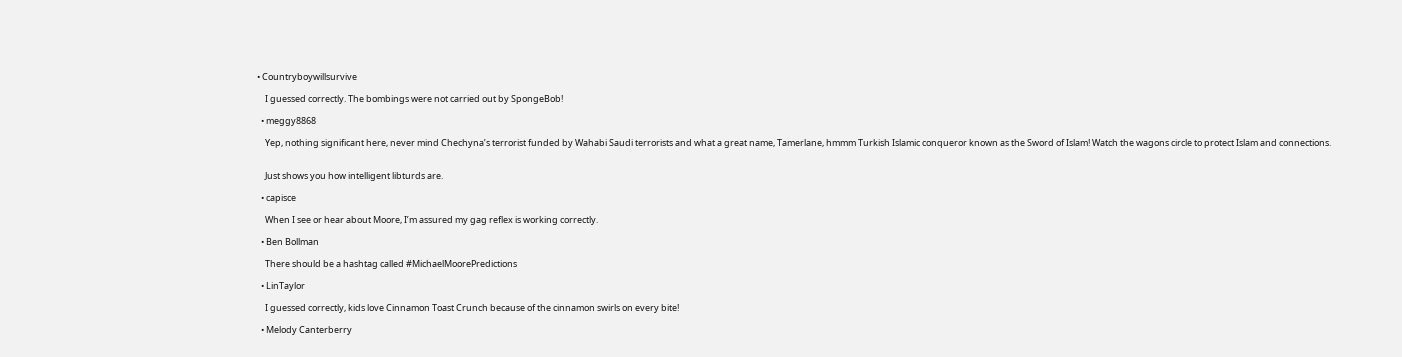• Countryboywillsurvive

    I guessed correctly. The bombings were not carried out by SpongeBob!

  • meggy8868

    Yep, nothing significant here, never mind Chechyna’s terrorist funded by Wahabi Saudi terrorists and what a great name, Tamerlane, hmmm Turkish Islamic conqueror known as the Sword of Islam! Watch the wagons circle to protect Islam and connections.


    Just shows you how intelligent libturds are.

  • capisce

    When I see or hear about Moore, I’m assured my gag reflex is working correctly.

  • Ben Bollman

    There should be a hashtag called #MichaelMoorePredictions

  • LinTaylor

    I guessed correctly, kids love Cinnamon Toast Crunch because of the cinnamon swirls on every bite!

  • Melody Canterberry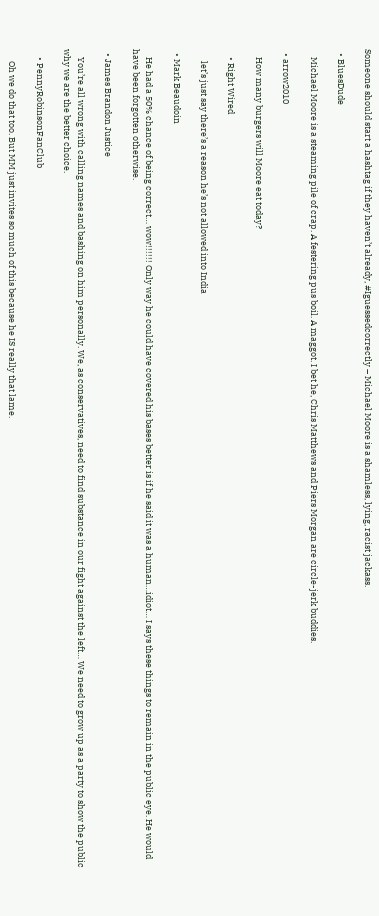Someone should start a hashtag if they haven’t already, #Iguessedcorrectly – Michael Moore is a shamless, lying, racist jackass.

  • BluesDude

    Michael Moore is a steaming pile of crap. A festering pus boil. A maggot. I bet he, Chris Matthews and Piers Morgan are circle-jerk buddies.

  • arrow2010

    How many burgers will Moore eat today?

    • Right Wired

      let’s just say there’s a reason he’s not allowed into India

  • Mark Beaudoin

    He had a 50% chance of being correct… wow!!!!!! Only way he could have covered his bases better is if he said it was a human…idiot… I says these things to remain in the public eye. He would have been forgotten otherwise.

  • James Brandon Justice

    You’re all wrong with calling names and bashing on him personally. We, as conservatives, need to find substance in our fight against the left… We need to grow up as a party to show the public why we are the better choice.

    • PennyRobinsonFanClub

      Oh we do that too. But MM just invites so much of this because he IS really that lame.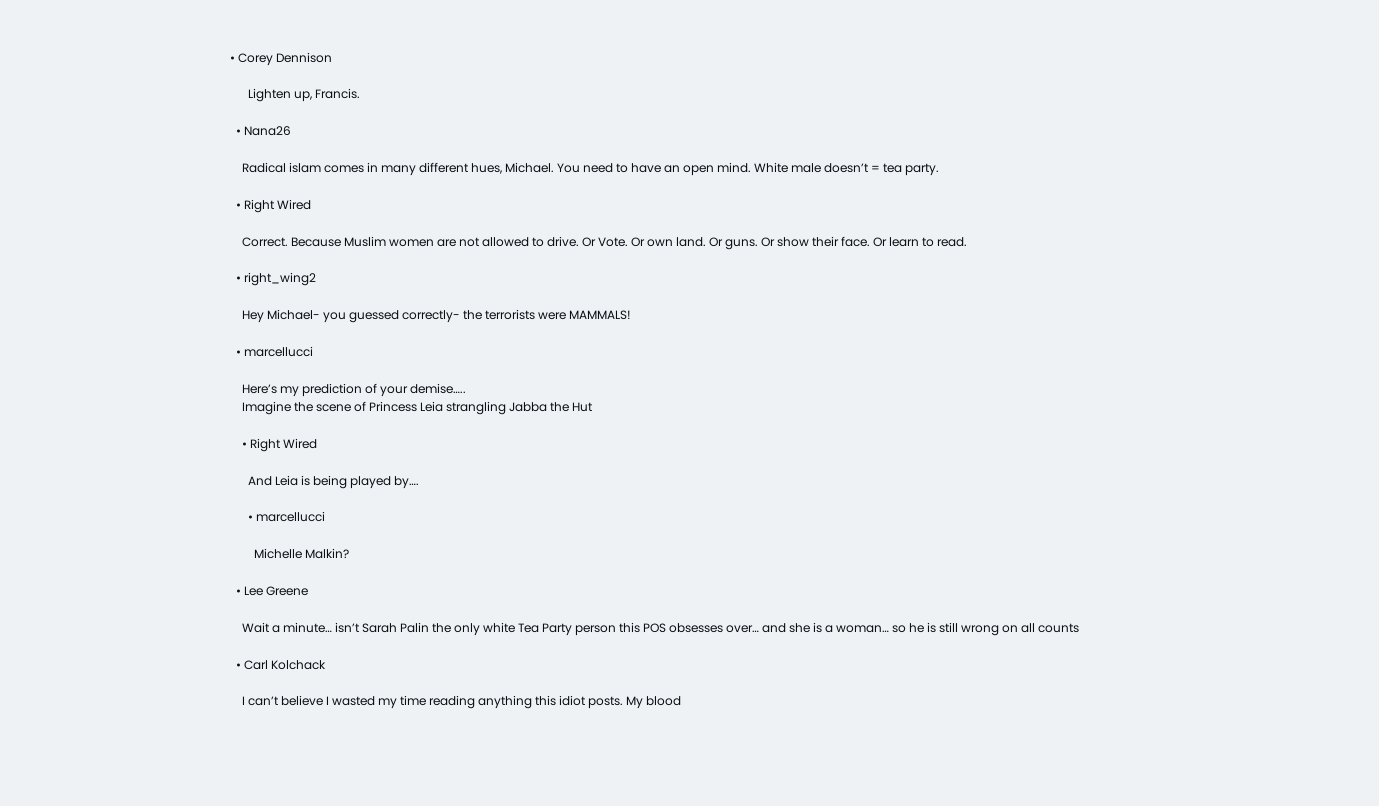• Corey Dennison

      Lighten up, Francis.

  • Nana26

    Radical islam comes in many different hues, Michael. You need to have an open mind. White male doesn’t = tea party.

  • Right Wired

    Correct. Because Muslim women are not allowed to drive. Or Vote. Or own land. Or guns. Or show their face. Or learn to read.

  • right_wing2

    Hey Michael- you guessed correctly- the terrorists were MAMMALS!

  • marcellucci

    Here’s my prediction of your demise…..
    Imagine the scene of Princess Leia strangling Jabba the Hut

    • Right Wired

      And Leia is being played by….

      • marcellucci

        Michelle Malkin?

  • Lee Greene

    Wait a minute… isn’t Sarah Palin the only white Tea Party person this POS obsesses over… and she is a woman… so he is still wrong on all counts

  • Carl Kolchack

    I can’t believe I wasted my time reading anything this idiot posts. My blood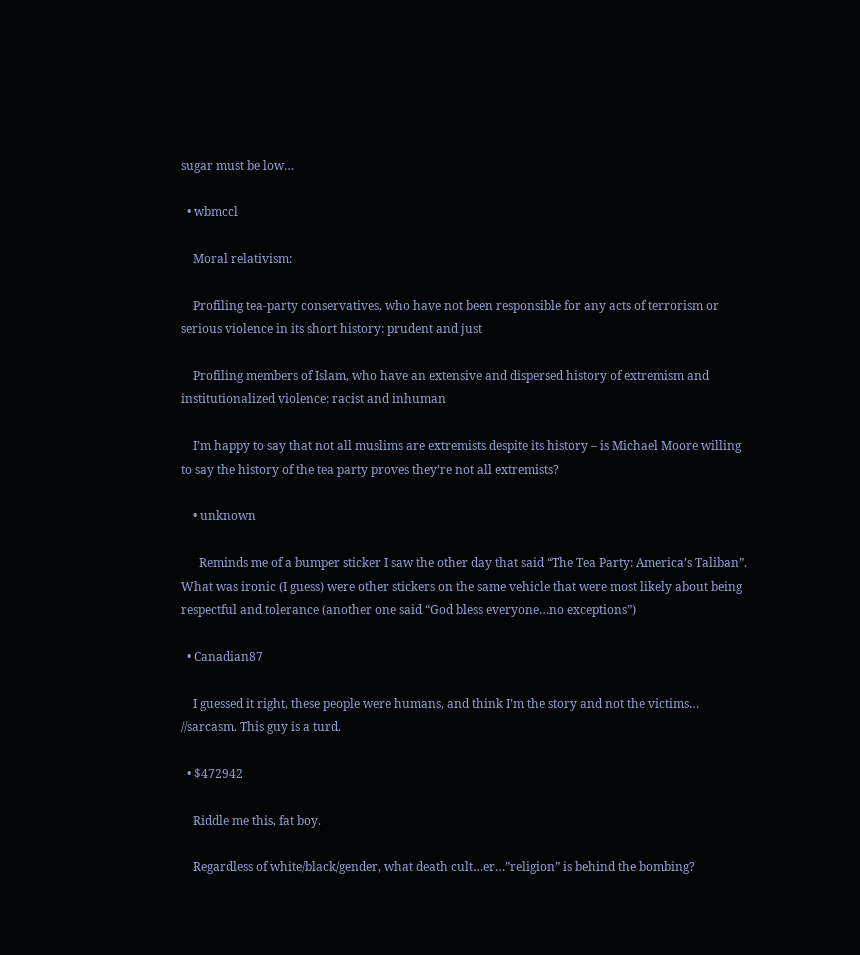sugar must be low…

  • wbmccl

    Moral relativism:

    Profiling tea-party conservatives, who have not been responsible for any acts of terrorism or serious violence in its short history: prudent and just

    Profiling members of Islam, who have an extensive and dispersed history of extremism and institutionalized violence: racist and inhuman

    I’m happy to say that not all muslims are extremists despite its history – is Michael Moore willing to say the history of the tea party proves they’re not all extremists?

    • unknown

      Reminds me of a bumper sticker I saw the other day that said “The Tea Party: America’s Taliban”. What was ironic (I guess) were other stickers on the same vehicle that were most likely about being respectful and tolerance (another one said “God bless everyone…no exceptions”)

  • Canadian87

    I guessed it right, these people were humans, and think I’m the story and not the victims… //sarcasm. This guy is a turd.

  • $472942

    Riddle me this, fat boy.

    Regardless of white/black/gender, what death cult…er…”religion” is behind the bombing?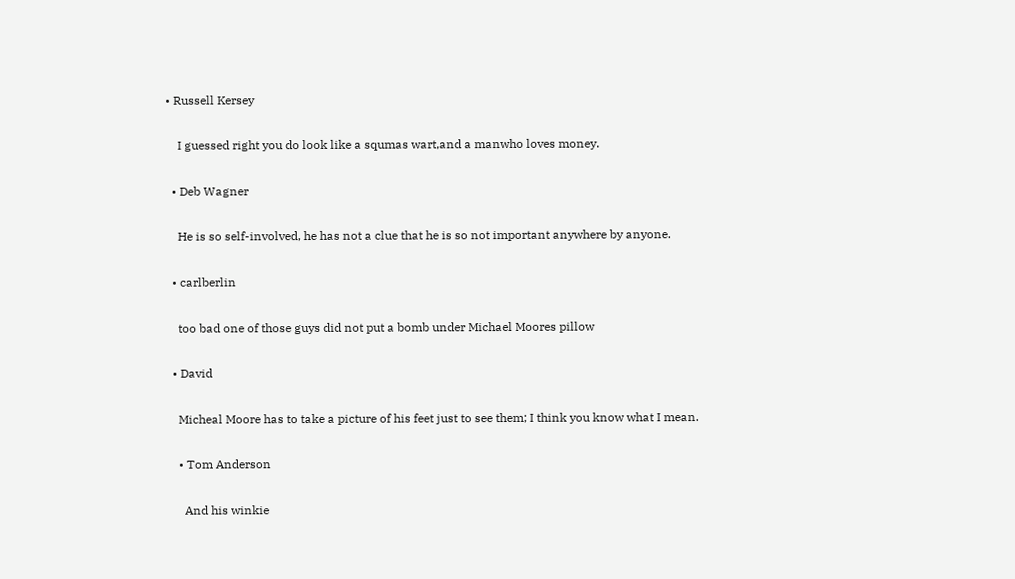• Russell Kersey

    I guessed right you do look like a squmas wart,and a manwho loves money.

  • Deb Wagner

    He is so self-involved, he has not a clue that he is so not important anywhere by anyone.

  • carlberlin

    too bad one of those guys did not put a bomb under Michael Moores pillow

  • David

    Micheal Moore has to take a picture of his feet just to see them; I think you know what I mean.

    • Tom Anderson

      And his winkie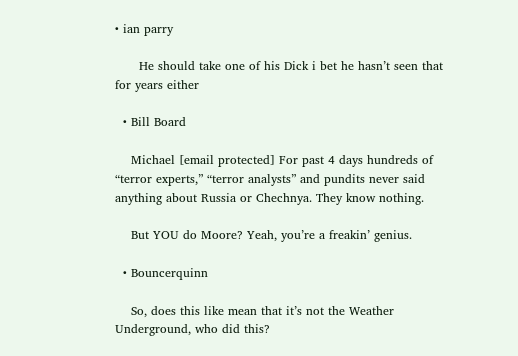• ian parry

      He should take one of his Dick i bet he hasn’t seen that for years either

  • Bill Board

    Michael [email protected] For past 4 days hundreds of “terror experts,” “terror analysts” and pundits never said anything about Russia or Chechnya. They know nothing.

    But YOU do Moore? Yeah, you’re a freakin’ genius.

  • Bouncerquinn

    So, does this like mean that it’s not the Weather Underground, who did this?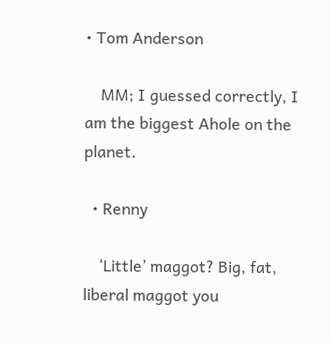• Tom Anderson

    MM; I guessed correctly, I am the biggest Ahole on the planet.

  • Renny

    ‘Little’ maggot? Big, fat, liberal maggot you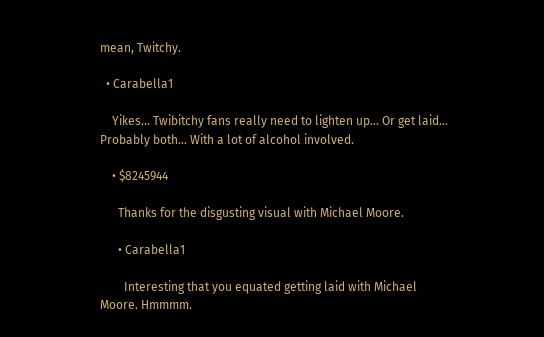mean, Twitchy.

  • Carabella1

    Yikes… Twibitchy fans really need to lighten up… Or get laid… Probably both… With a lot of alcohol involved.

    • $8245944

      Thanks for the disgusting visual with Michael Moore.

      • Carabella1

        Interesting that you equated getting laid with Michael Moore. Hmmmm.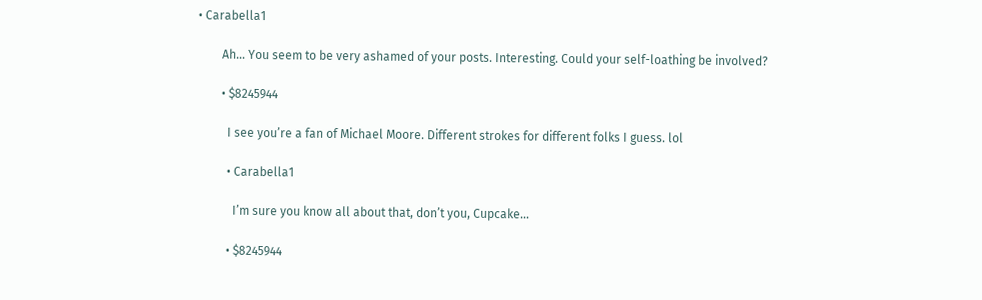• Carabella1

        Ah… You seem to be very ashamed of your posts. Interesting. Could your self-loathing be involved?

        • $8245944

          I see you’re a fan of Michael Moore. Different strokes for different folks I guess. lol

          • Carabella1

            I’m sure you know all about that, don’t you, Cupcake…

          • $8245944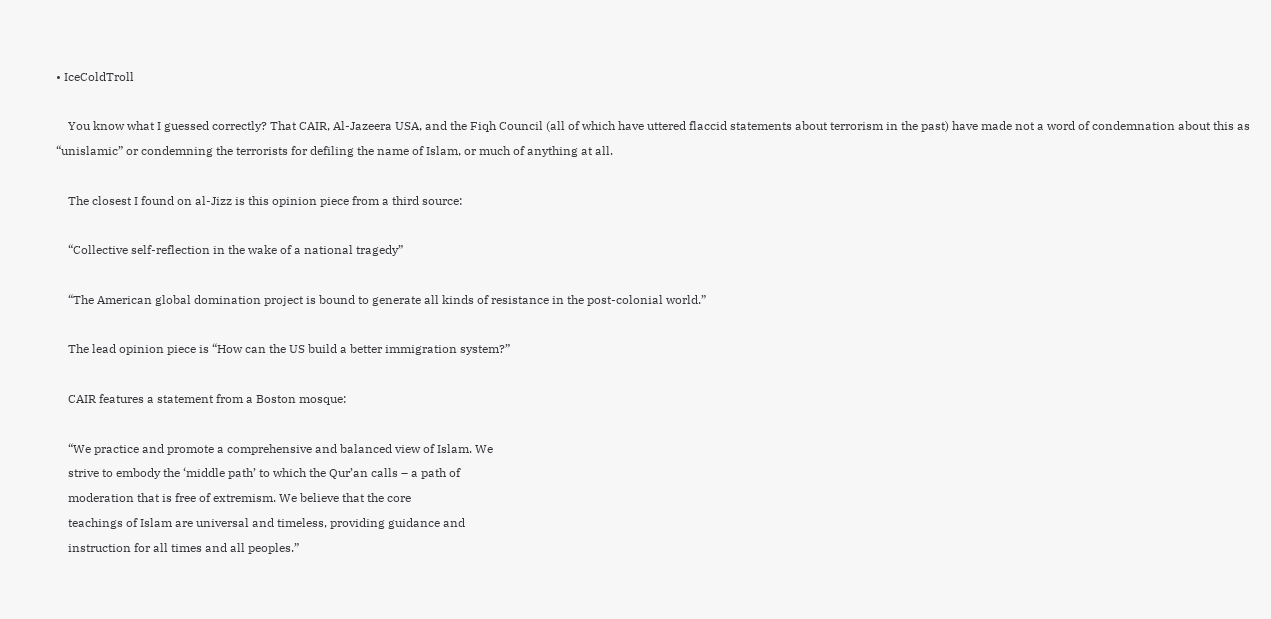• IceColdTroll

    You know what I guessed correctly? That CAIR, Al-Jazeera USA, and the Fiqh Council (all of which have uttered flaccid statements about terrorism in the past) have made not a word of condemnation about this as “unislamic” or condemning the terrorists for defiling the name of Islam, or much of anything at all.

    The closest I found on al-Jizz is this opinion piece from a third source:

    “Collective self-reflection in the wake of a national tragedy”

    “The American global domination project is bound to generate all kinds of resistance in the post-colonial world.”

    The lead opinion piece is “How can the US build a better immigration system?”

    CAIR features a statement from a Boston mosque:

    “We practice and promote a comprehensive and balanced view of Islam. We
    strive to embody the ‘middle path’ to which the Qur’an calls – a path of
    moderation that is free of extremism. We believe that the core
    teachings of Islam are universal and timeless, providing guidance and
    instruction for all times and all peoples.”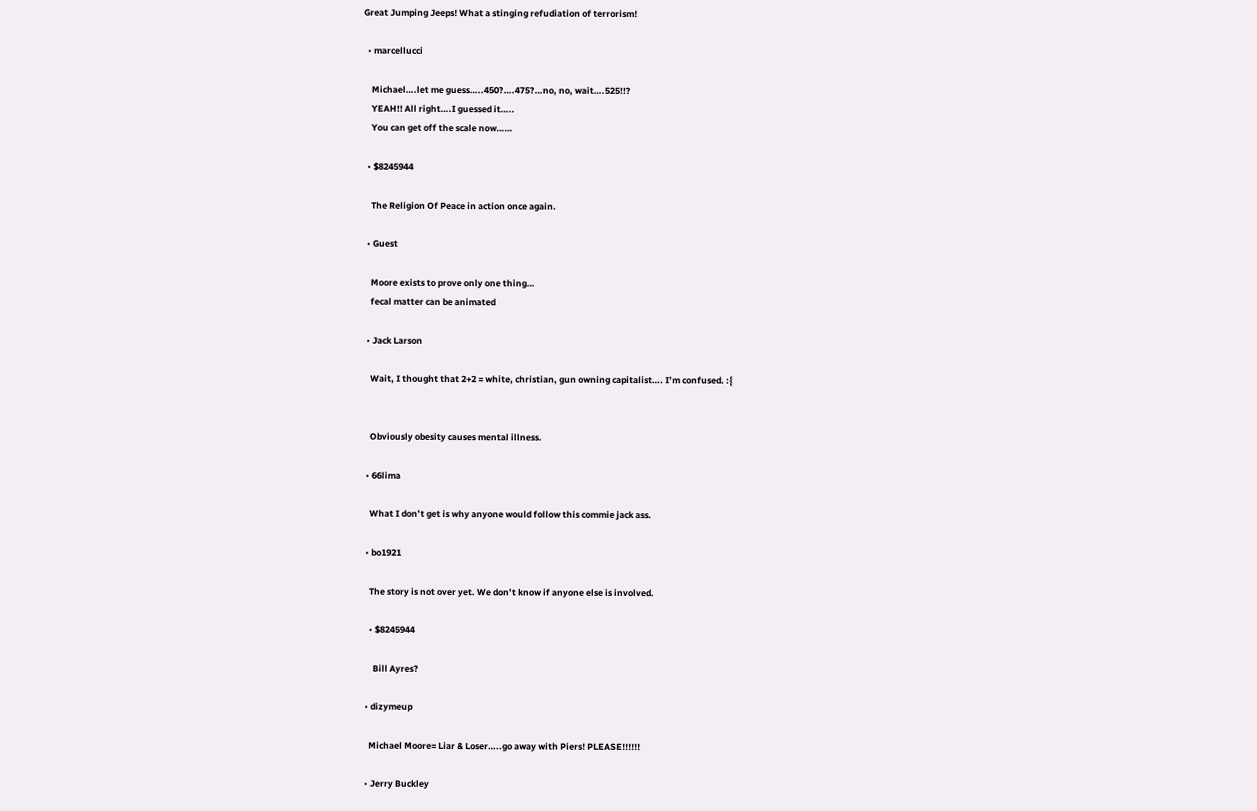Great Jumping Jeeps! What a stinging refudiation of terrorism!

  • marcellucci

    Michael….let me guess…..450?….475?…no, no, wait….525!!?
    YEAH!! All right….I guessed it…..
    You can get off the scale now……

  • $8245944

    The Religion Of Peace in action once again.

  • Guest

    Moore exists to prove only one thing…
    fecal matter can be animated

  • Jack Larson

    Wait, I thought that 2+2 = white, christian, gun owning capitalist…. I’m confused. :{


    Obviously obesity causes mental illness.

  • 66lima

    What I don’t get is why anyone would follow this commie jack ass.

  • bo1921

    The story is not over yet. We don’t know if anyone else is involved.

    • $8245944

      Bill Ayres?

  • dizymeup

    Michael Moore= Liar & Loser…..go away with Piers! PLEASE!!!!!!

  • Jerry Buckley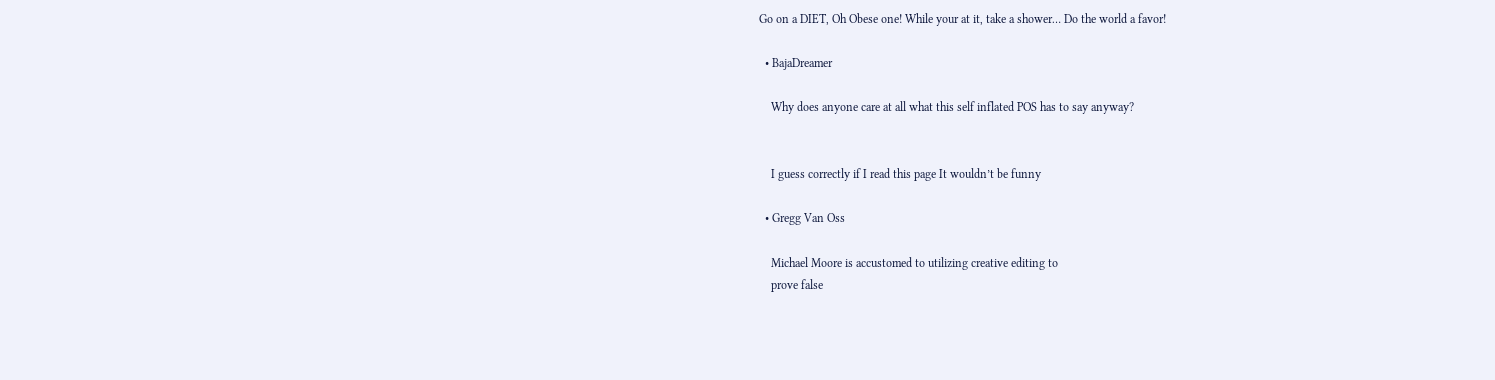Go on a DIET, Oh Obese one! While your at it, take a shower… Do the world a favor!

  • BajaDreamer

    Why does anyone care at all what this self inflated POS has to say anyway?


    I guess correctly if I read this page It wouldn’t be funny

  • Gregg Van Oss

    Michael Moore is accustomed to utilizing creative editing to
    prove false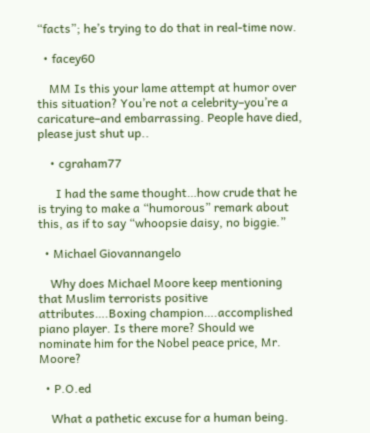“facts”; he’s trying to do that in real-time now.

  • facey60

    MM Is this your lame attempt at humor over this situation? You’re not a celebrity–you’re a caricature–and embarrassing. People have died, please just shut up..

    • cgraham77

      I had the same thought…how crude that he is trying to make a “humorous” remark about this, as if to say “whoopsie daisy, no biggie.”

  • Michael Giovannangelo

    Why does Michael Moore keep mentioning that Muslim terrorists positive attributes….Boxing champion….accomplished piano player. Is there more? Should we nominate him for the Nobel peace price, Mr. Moore?

  • P.O.ed

    What a pathetic excuse for a human being.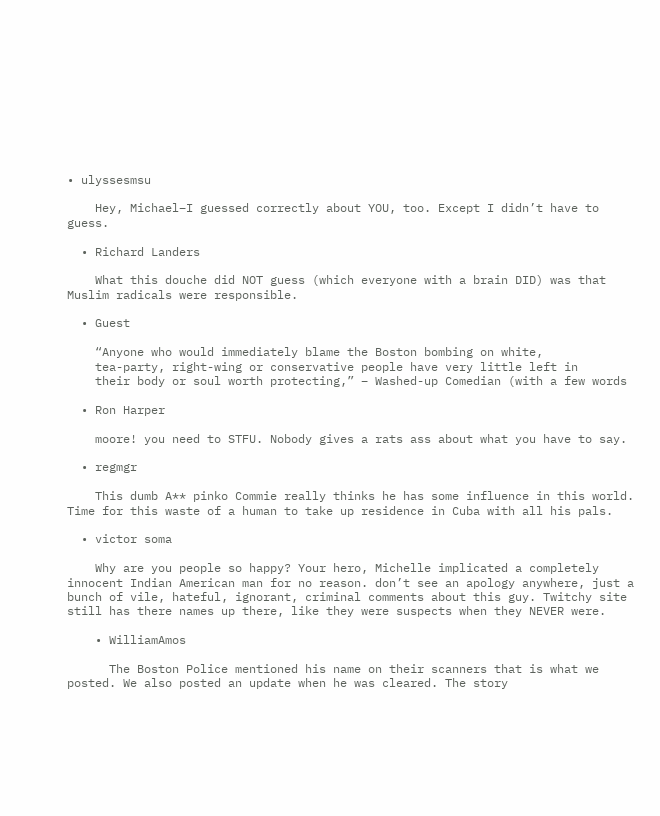• ulyssesmsu

    Hey, Michael–I guessed correctly about YOU, too. Except I didn’t have to guess.

  • Richard Landers

    What this douche did NOT guess (which everyone with a brain DID) was that Muslim radicals were responsible.

  • Guest

    “Anyone who would immediately blame the Boston bombing on white,
    tea-party, right-wing or conservative people have very little left in
    their body or soul worth protecting,” – Washed-up Comedian (with a few words

  • Ron Harper

    moore! you need to STFU. Nobody gives a rats ass about what you have to say.

  • regmgr

    This dumb A** pinko Commie really thinks he has some influence in this world. Time for this waste of a human to take up residence in Cuba with all his pals.

  • victor soma

    Why are you people so happy? Your hero, Michelle implicated a completely innocent Indian American man for no reason. don’t see an apology anywhere, just a bunch of vile, hateful, ignorant, criminal comments about this guy. Twitchy site still has there names up there, like they were suspects when they NEVER were.

    • WilliamAmos

      The Boston Police mentioned his name on their scanners that is what we posted. We also posted an update when he was cleared. The story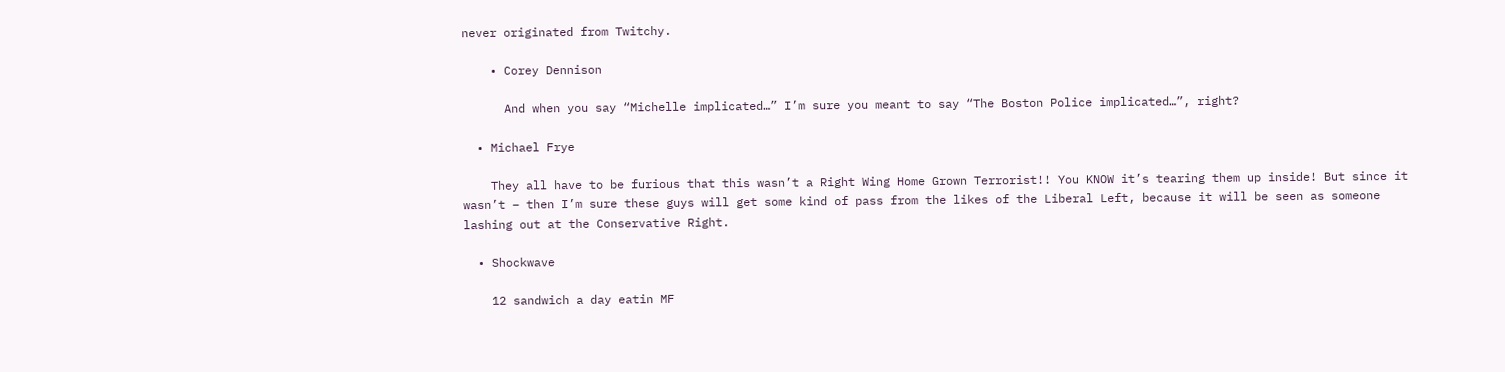never originated from Twitchy.

    • Corey Dennison

      And when you say “Michelle implicated…” I’m sure you meant to say “The Boston Police implicated…”, right?

  • Michael Frye

    They all have to be furious that this wasn’t a Right Wing Home Grown Terrorist!! You KNOW it’s tearing them up inside! But since it wasn’t – then I’m sure these guys will get some kind of pass from the likes of the Liberal Left, because it will be seen as someone lashing out at the Conservative Right.

  • Shockwave

    12 sandwich a day eatin MF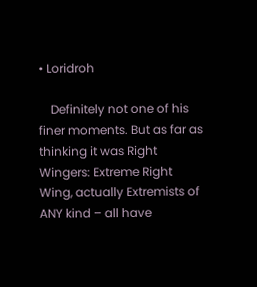• Loridroh

    Definitely not one of his finer moments. But as far as thinking it was Right Wingers: Extreme Right Wing, actually Extremists of ANY kind – all have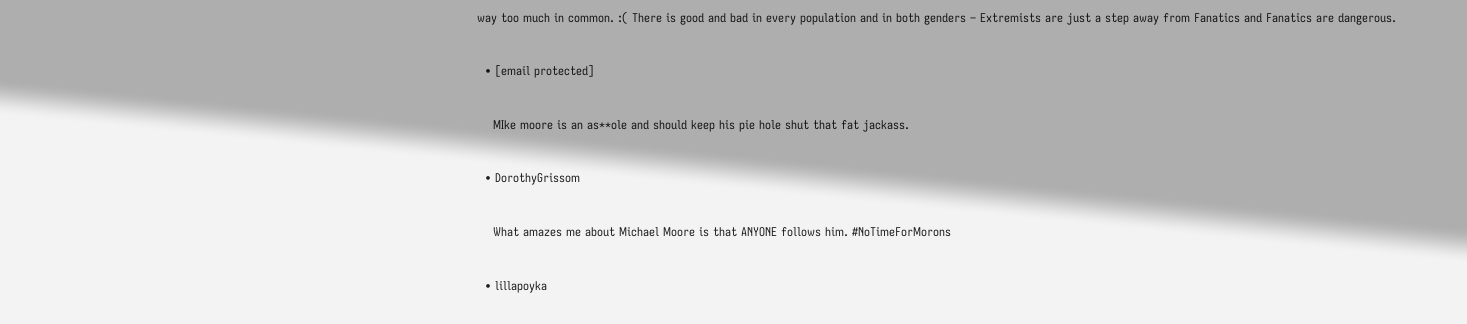way too much in common. :( There is good and bad in every population and in both genders – Extremists are just a step away from Fanatics and Fanatics are dangerous.

  • [email protected]

    MIke moore is an as**ole and should keep his pie hole shut that fat jackass.

  • DorothyGrissom

    What amazes me about Michael Moore is that ANYONE follows him. #NoTimeForMorons

  • lillapoyka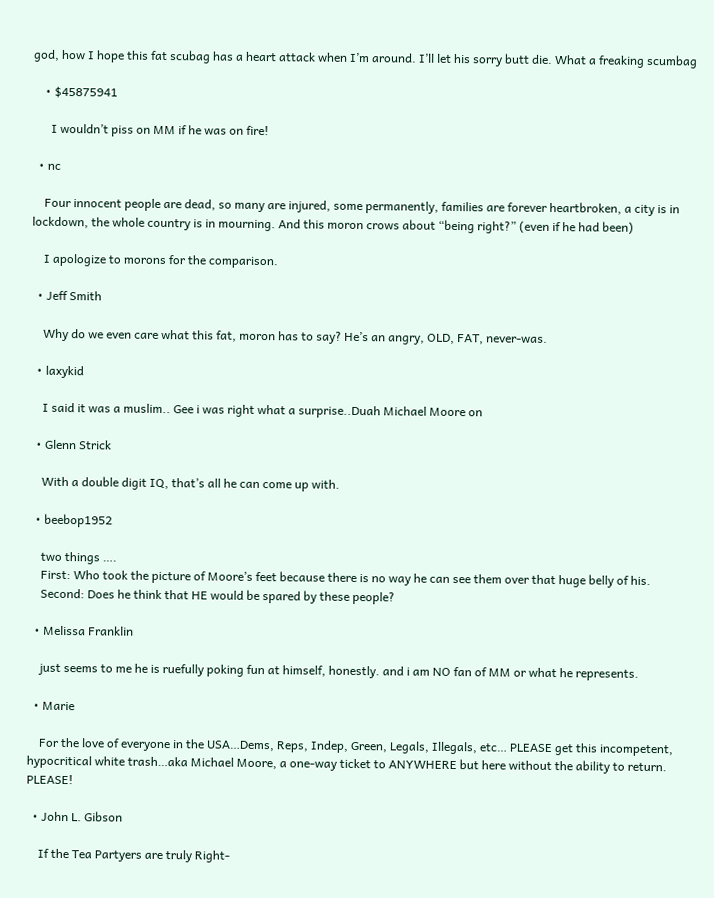god, how I hope this fat scubag has a heart attack when I’m around. I’ll let his sorry butt die. What a freaking scumbag

    • $45875941

      I wouldn’t piss on MM if he was on fire!

  • nc

    Four innocent people are dead, so many are injured, some permanently, families are forever heartbroken, a city is in lockdown, the whole country is in mourning. And this moron crows about “being right?” (even if he had been)

    I apologize to morons for the comparison.

  • Jeff Smith

    Why do we even care what this fat, moron has to say? He’s an angry, OLD, FAT, never-was.

  • laxykid

    I said it was a muslim.. Gee i was right what a surprise..Duah Michael Moore on

  • Glenn Strick

    With a double digit IQ, that’s all he can come up with.

  • beebop1952

    two things ….
    First: Who took the picture of Moore’s feet because there is no way he can see them over that huge belly of his.
    Second: Does he think that HE would be spared by these people?

  • Melissa Franklin

    just seems to me he is ruefully poking fun at himself, honestly. and i am NO fan of MM or what he represents.

  • Marie

    For the love of everyone in the USA…Dems, Reps, Indep, Green, Legals, Illegals, etc… PLEASE get this incompetent, hypocritical white trash…aka Michael Moore, a one-way ticket to ANYWHERE but here without the ability to return. PLEASE!

  • John L. Gibson

    If the Tea Partyers are truly Right-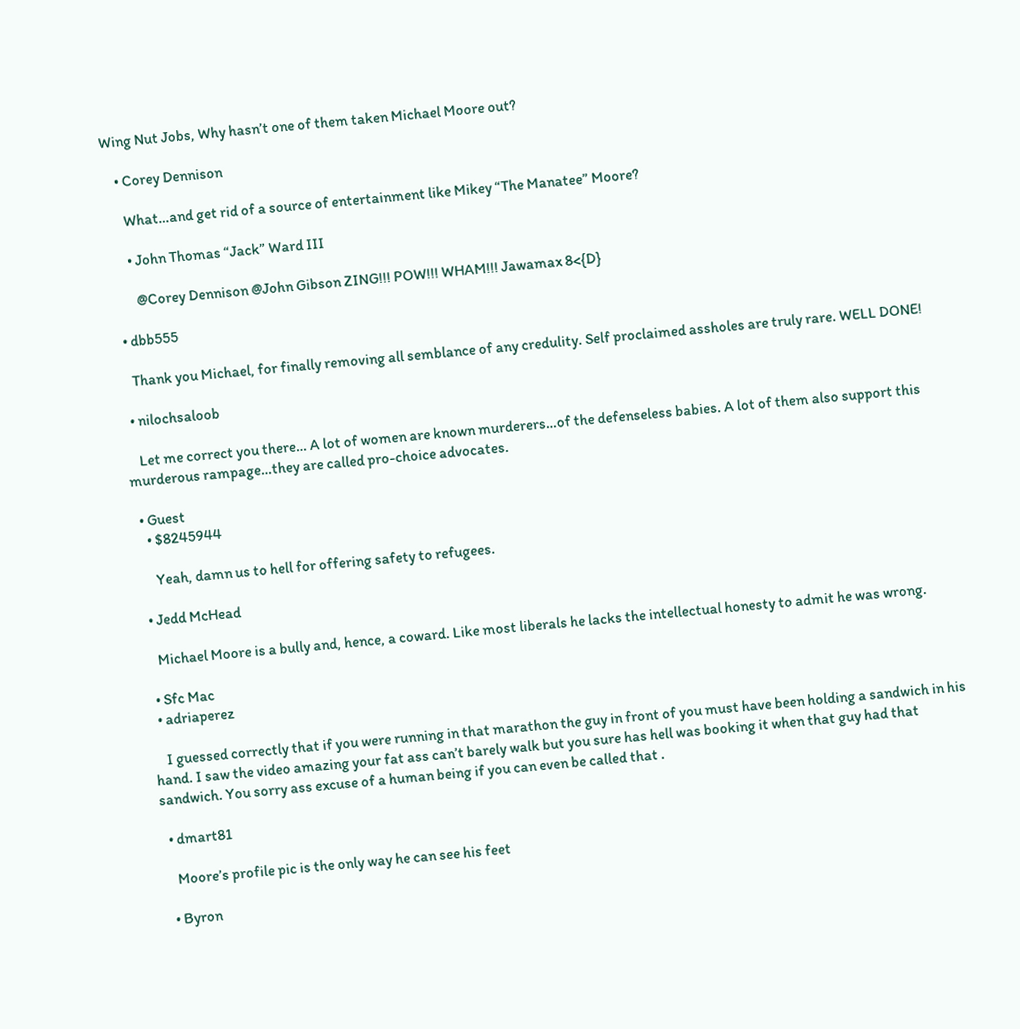Wing Nut Jobs, Why hasn’t one of them taken Michael Moore out?

    • Corey Dennison

      What…and get rid of a source of entertainment like Mikey “The Manatee” Moore?

      • John Thomas “Jack” Ward III

        @Corey Dennison @John Gibson ZING!!! POW!!! WHAM!!! Jawamax 8<{D}

  • dbb555

    Thank you Michael, for finally removing all semblance of any credulity. Self proclaimed assholes are truly rare. WELL DONE!

  • nilochsaloob

    Let me correct you there… A lot of women are known murderers…of the defenseless babies. A lot of them also support this murderous rampage…they are called pro-choice advocates.

  • Guest
    • $8245944

      Yeah, damn us to hell for offering safety to refugees.

  • Jedd McHead

    Michael Moore is a bully and, hence, a coward. Like most liberals he lacks the intellectual honesty to admit he was wrong.

  • Sfc Mac
  • adriaperez

    I guessed correctly that if you were running in that marathon the guy in front of you must have been holding a sandwich in his hand. I saw the video amazing your fat ass can’t barely walk but you sure has hell was booking it when that guy had that sandwich. You sorry ass excuse of a human being if you can even be called that .

  • dmart81

    Moore’s profile pic is the only way he can see his feet

  • Byron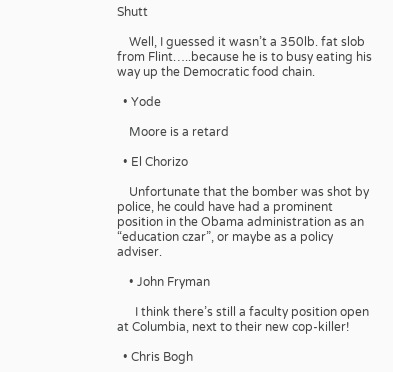Shutt

    Well, I guessed it wasn’t a 350lb. fat slob from Flint…..because he is to busy eating his way up the Democratic food chain.

  • Yode

    Moore is a retard

  • El Chorizo

    Unfortunate that the bomber was shot by police, he could have had a prominent position in the Obama administration as an “education czar”, or maybe as a policy adviser.

    • John Fryman

      I think there’s still a faculty position open at Columbia, next to their new cop-killer!

  • Chris Bogh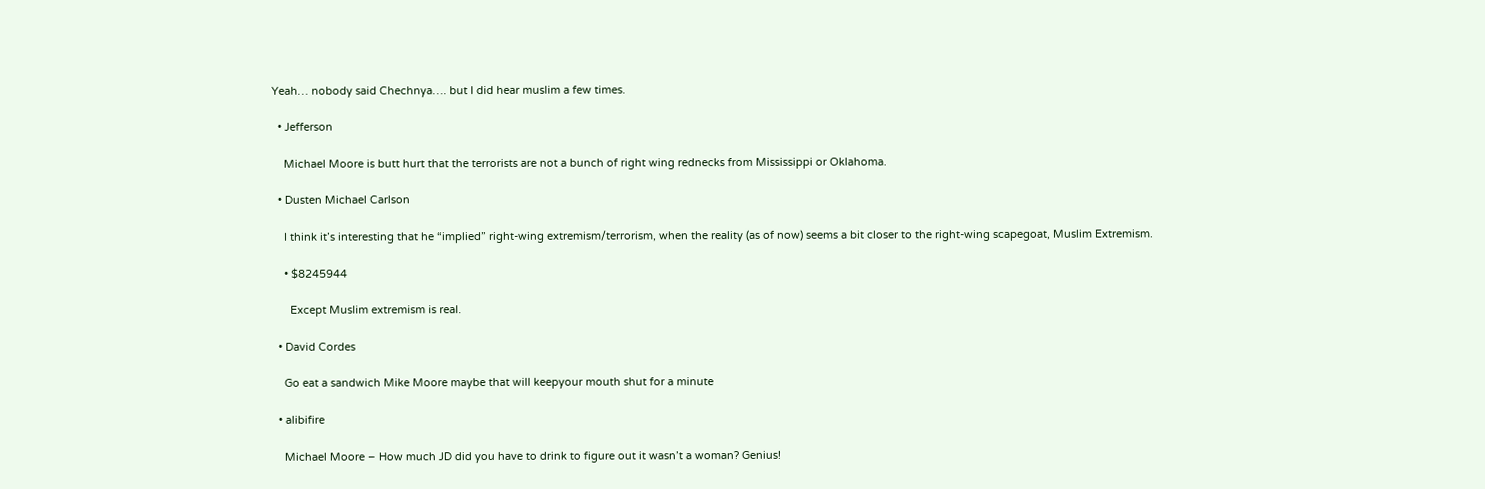Yeah… nobody said Chechnya…. but I did hear muslim a few times.

  • Jefferson

    Michael Moore is butt hurt that the terrorists are not a bunch of right wing rednecks from Mississippi or Oklahoma.

  • Dusten Michael Carlson

    I think it’s interesting that he “implied” right-wing extremism/terrorism, when the reality (as of now) seems a bit closer to the right-wing scapegoat, Muslim Extremism.

    • $8245944

      Except Muslim extremism is real.

  • David Cordes

    Go eat a sandwich Mike Moore maybe that will keepyour mouth shut for a minute

  • alibifire

    Michael Moore – How much JD did you have to drink to figure out it wasn’t a woman? Genius!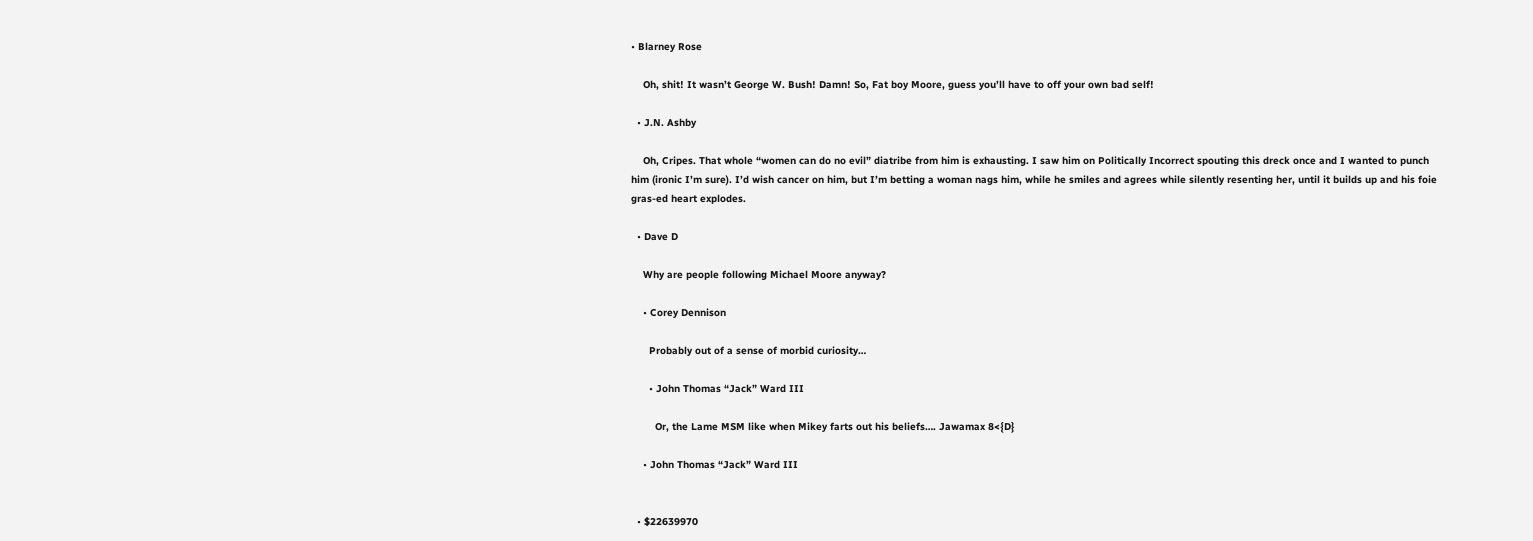• Blarney Rose

    Oh, shit! It wasn’t George W. Bush! Damn! So, Fat boy Moore, guess you’ll have to off your own bad self!

  • J.N. Ashby

    Oh, Cripes. That whole “women can do no evil” diatribe from him is exhausting. I saw him on Politically Incorrect spouting this dreck once and I wanted to punch him (ironic I’m sure). I’d wish cancer on him, but I’m betting a woman nags him, while he smiles and agrees while silently resenting her, until it builds up and his foie gras-ed heart explodes.

  • Dave D

    Why are people following Michael Moore anyway?

    • Corey Dennison

      Probably out of a sense of morbid curiosity…

      • John Thomas “Jack” Ward III

        Or, the Lame MSM like when Mikey farts out his beliefs…. Jawamax 8<{D}

    • John Thomas “Jack” Ward III


  • $22639970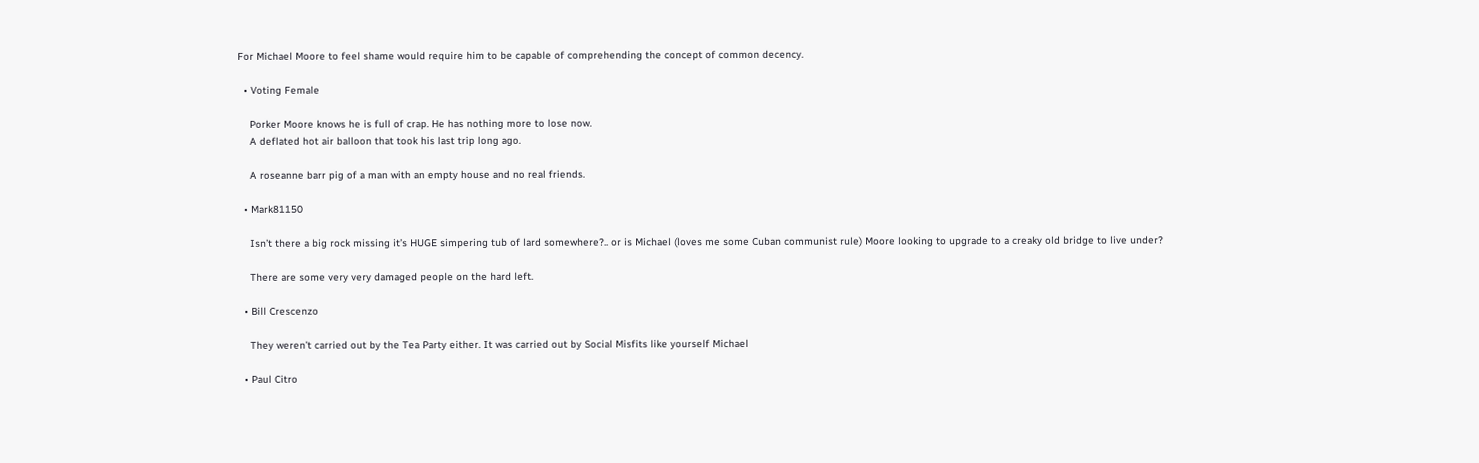For Michael Moore to feel shame would require him to be capable of comprehending the concept of common decency.

  • Voting Female

    Porker Moore knows he is full of crap. He has nothing more to lose now.
    A deflated hot air balloon that took his last trip long ago.

    A roseanne barr pig of a man with an empty house and no real friends.

  • Mark81150

    Isn’t there a big rock missing it’s HUGE simpering tub of lard somewhere?.. or is Michael (loves me some Cuban communist rule) Moore looking to upgrade to a creaky old bridge to live under?

    There are some very very damaged people on the hard left.

  • Bill Crescenzo

    They weren’t carried out by the Tea Party either. It was carried out by Social Misfits like yourself Michael

  • Paul Citro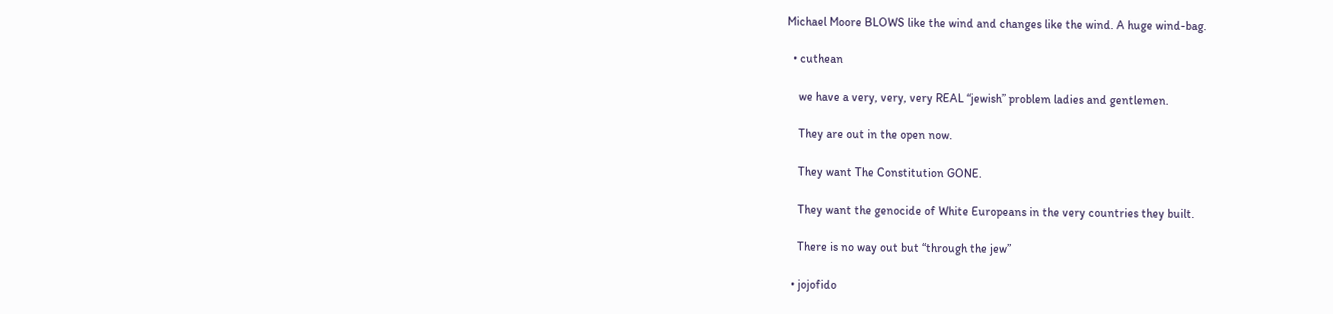Michael Moore BLOWS like the wind and changes like the wind. A huge wind-bag.

  • cuthean

    we have a very, very, very REAL “jewish” problem ladies and gentlemen.

    They are out in the open now.

    They want The Constitution GONE.

    They want the genocide of White Europeans in the very countries they built.

    There is no way out but “through the jew”

  • jojofido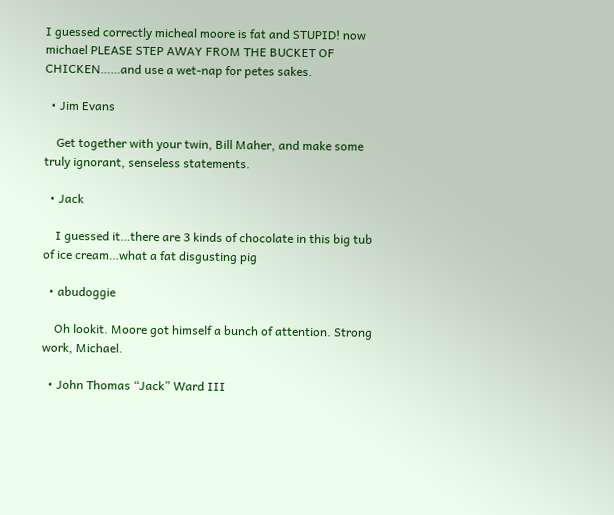I guessed correctly micheal moore is fat and STUPID! now michael PLEASE STEP AWAY FROM THE BUCKET OF CHICKEN……and use a wet-nap for petes sakes.

  • Jim Evans

    Get together with your twin, Bill Maher, and make some truly ignorant, senseless statements.

  • Jack

    I guessed it…there are 3 kinds of chocolate in this big tub of ice cream…what a fat disgusting pig

  • abudoggie

    Oh lookit. Moore got himself a bunch of attention. Strong work, Michael.

  • John Thomas “Jack” Ward III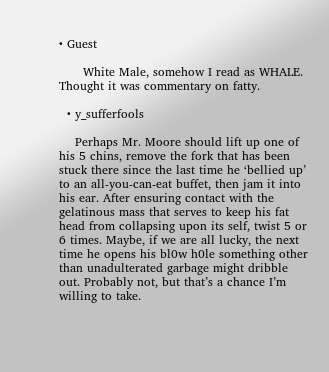• Guest

      White Male, somehow I read as WHALE. Thought it was commentary on fatty.

  • y_sufferfools

    Perhaps Mr. Moore should lift up one of his 5 chins, remove the fork that has been stuck there since the last time he ‘bellied up’ to an all-you-can-eat buffet, then jam it into his ear. After ensuring contact with the gelatinous mass that serves to keep his fat head from collapsing upon its self, twist 5 or 6 times. Maybe, if we are all lucky, the next time he opens his bl0w h0le something other than unadulterated garbage might dribble out. Probably not, but that’s a chance I’m willing to take.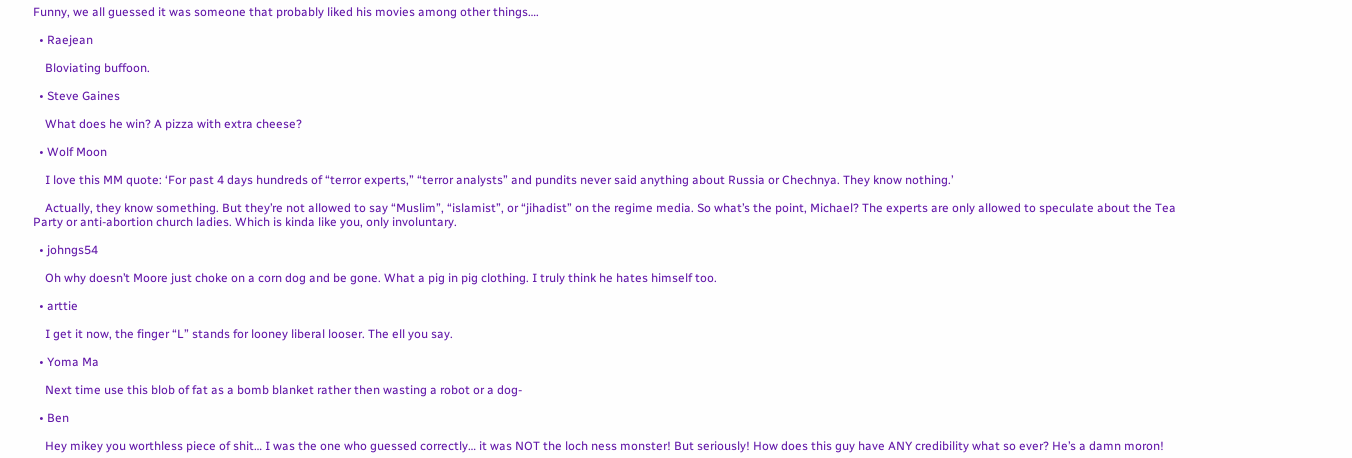Funny, we all guessed it was someone that probably liked his movies among other things….

  • Raejean

    Bloviating buffoon.

  • Steve Gaines

    What does he win? A pizza with extra cheese?

  • Wolf Moon

    I love this MM quote: ‘For past 4 days hundreds of “terror experts,” “terror analysts” and pundits never said anything about Russia or Chechnya. They know nothing.’

    Actually, they know something. But they’re not allowed to say “Muslim”, “islamist”, or “jihadist” on the regime media. So what’s the point, Michael? The experts are only allowed to speculate about the Tea Party or anti-abortion church ladies. Which is kinda like you, only involuntary.

  • johngs54

    Oh why doesn’t Moore just choke on a corn dog and be gone. What a pig in pig clothing. I truly think he hates himself too.

  • arttie

    I get it now, the finger “L” stands for looney liberal looser. The ell you say.

  • Yoma Ma

    Next time use this blob of fat as a bomb blanket rather then wasting a robot or a dog-

  • Ben

    Hey mikey you worthless piece of shit… I was the one who guessed correctly… it was NOT the loch ness monster! But seriously! How does this guy have ANY credibility what so ever? He’s a damn moron!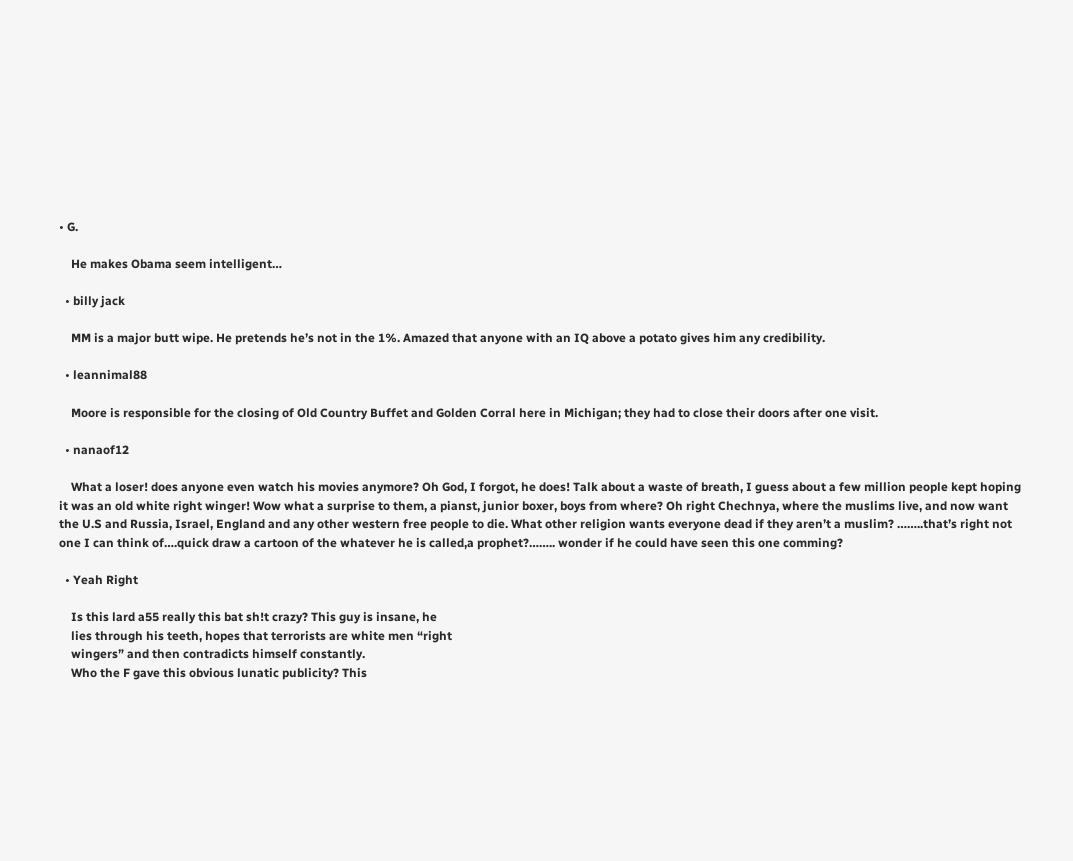• G.

    He makes Obama seem intelligent…

  • billy jack

    MM is a major butt wipe. He pretends he’s not in the 1%. Amazed that anyone with an IQ above a potato gives him any credibility.

  • leannimal88

    Moore is responsible for the closing of Old Country Buffet and Golden Corral here in Michigan; they had to close their doors after one visit.

  • nanaof12

    What a loser! does anyone even watch his movies anymore? Oh God, I forgot, he does! Talk about a waste of breath, I guess about a few million people kept hoping it was an old white right winger! Wow what a surprise to them, a pianst, junior boxer, boys from where? Oh right Chechnya, where the muslims live, and now want the U.S and Russia, Israel, England and any other western free people to die. What other religion wants everyone dead if they aren’t a muslim? ……..that’s right not one I can think of….quick draw a cartoon of the whatever he is called,a prophet?…….. wonder if he could have seen this one comming?

  • Yeah Right

    Is this lard a55 really this bat sh!t crazy? This guy is insane, he
    lies through his teeth, hopes that terrorists are white men “right
    wingers” and then contradicts himself constantly.
    Who the F gave this obvious lunatic publicity? This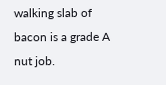walking slab of bacon is a grade A nut job.